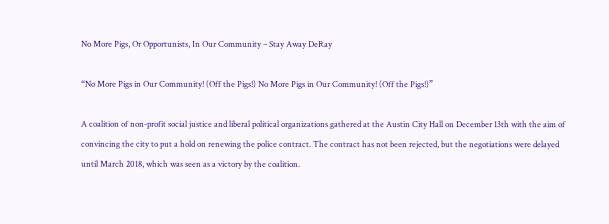No More Pigs, Or Opportunists, In Our Community – Stay Away DeRay

“No More Pigs in Our Community! (Off the Pigs!) No More Pigs in Our Community! (Off the Pigs!)”

A coalition of non-profit social justice and liberal political organizations gathered at the Austin City Hall on December 13th with the aim of convincing the city to put a hold on renewing the police contract. The contract has not been rejected, but the negotiations were delayed until March 2018, which was seen as a victory by the coalition.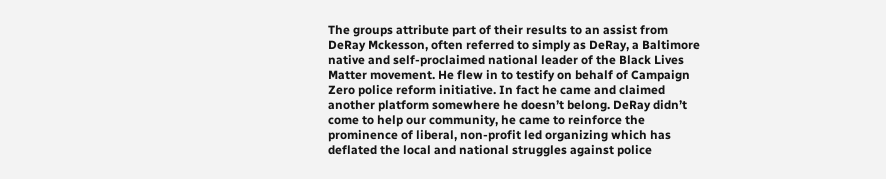The groups attribute part of their results to an assist from DeRay Mckesson, often referred to simply as DeRay, a Baltimore native and self-proclaimed national leader of the Black Lives Matter movement. He flew in to testify on behalf of Campaign Zero police reform initiative. In fact he came and claimed another platform somewhere he doesn’t belong. DeRay didn’t come to help our community, he came to reinforce the prominence of liberal, non-profit led organizing which has deflated the local and national struggles against police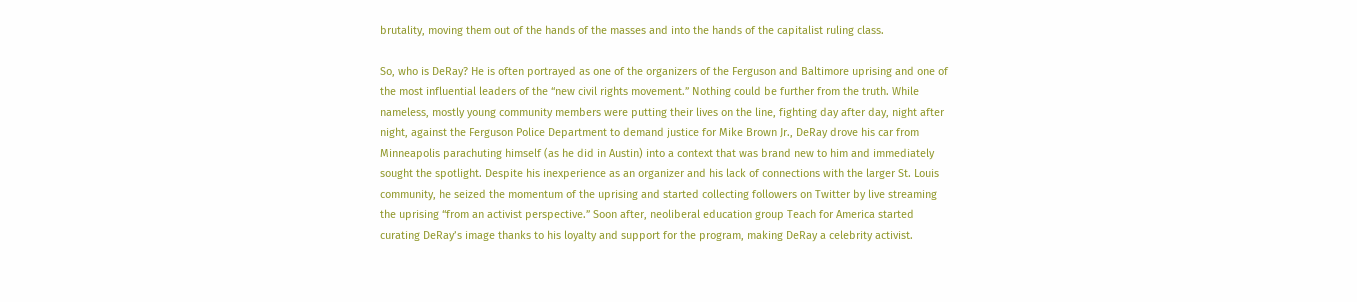brutality, moving them out of the hands of the masses and into the hands of the capitalist ruling class.

So, who is DeRay? He is often portrayed as one of the organizers of the Ferguson and Baltimore uprising and one of the most influential leaders of the “new civil rights movement.” Nothing could be further from the truth. While nameless, mostly young community members were putting their lives on the line, fighting day after day, night after night, against the Ferguson Police Department to demand justice for Mike Brown Jr., DeRay drove his car from Minneapolis parachuting himself (as he did in Austin) into a context that was brand new to him and immediately sought the spotlight. Despite his inexperience as an organizer and his lack of connections with the larger St. Louis community, he seized the momentum of the uprising and started collecting followers on Twitter by live streaming the uprising “from an activist perspective.” Soon after, neoliberal education group Teach for America started curating DeRay’s image thanks to his loyalty and support for the program, making DeRay a celebrity activist.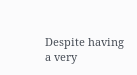Despite having a very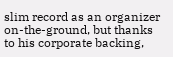slim record as an organizer on-the-ground, but thanks to his corporate backing,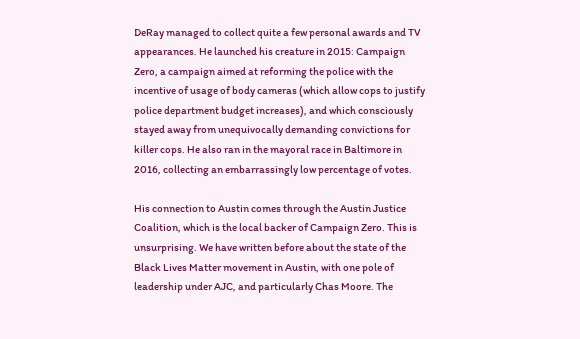DeRay managed to collect quite a few personal awards and TV appearances. He launched his creature in 2015: Campaign Zero, a campaign aimed at reforming the police with the incentive of usage of body cameras (which allow cops to justify police department budget increases), and which consciously stayed away from unequivocally demanding convictions for killer cops. He also ran in the mayoral race in Baltimore in 2016, collecting an embarrassingly low percentage of votes.

His connection to Austin comes through the Austin Justice Coalition, which is the local backer of Campaign Zero. This is unsurprising. We have written before about the state of the Black Lives Matter movement in Austin, with one pole of leadership under AJC, and particularly Chas Moore. The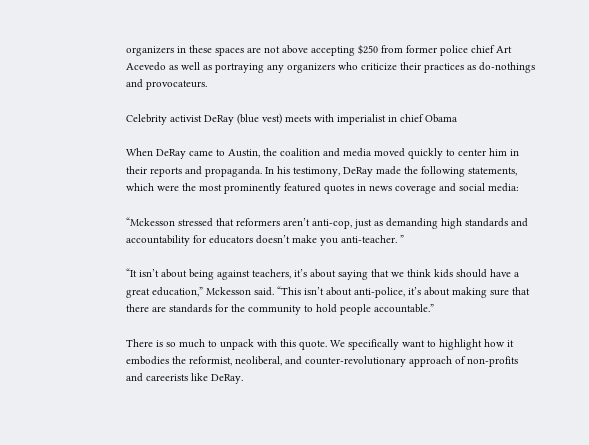organizers in these spaces are not above accepting $250 from former police chief Art Acevedo as well as portraying any organizers who criticize their practices as do-nothings and provocateurs.

Celebrity activist DeRay (blue vest) meets with imperialist in chief Obama

When DeRay came to Austin, the coalition and media moved quickly to center him in their reports and propaganda. In his testimony, DeRay made the following statements, which were the most prominently featured quotes in news coverage and social media:

“Mckesson stressed that reformers aren’t anti-cop, just as demanding high standards and accountability for educators doesn’t make you anti-teacher. ”

“It isn’t about being against teachers, it’s about saying that we think kids should have a great education,” Mckesson said. “This isn’t about anti-police, it’s about making sure that there are standards for the community to hold people accountable.”

There is so much to unpack with this quote. We specifically want to highlight how it embodies the reformist, neoliberal, and counter-revolutionary approach of non-profits and careerists like DeRay.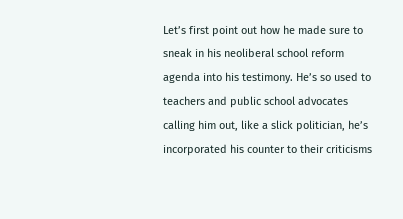Let’s first point out how he made sure to sneak in his neoliberal school reform agenda into his testimony. He’s so used to teachers and public school advocates calling him out, like a slick politician, he’s incorporated his counter to their criticisms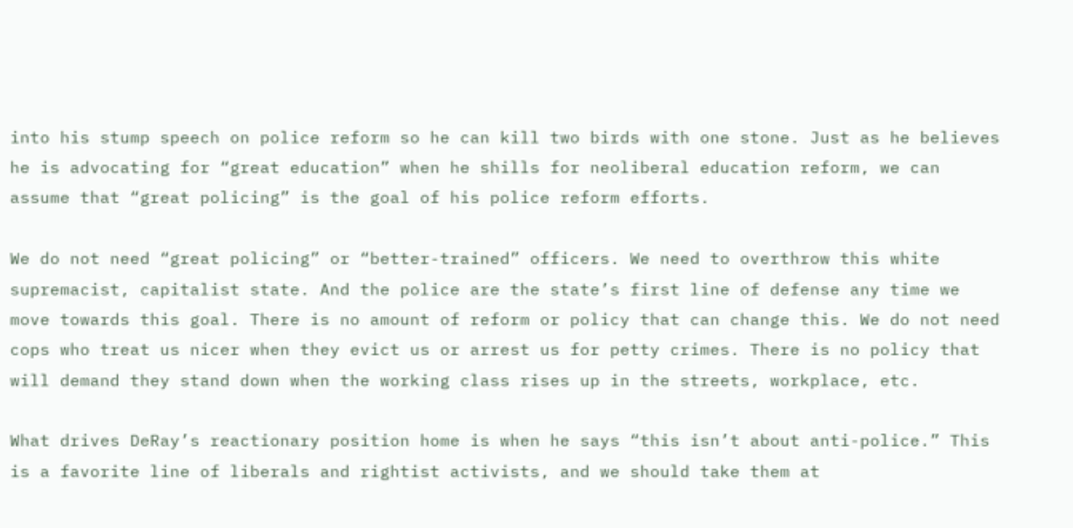into his stump speech on police reform so he can kill two birds with one stone. Just as he believes he is advocating for “great education” when he shills for neoliberal education reform, we can assume that “great policing” is the goal of his police reform efforts.

We do not need “great policing” or “better-trained” officers. We need to overthrow this white supremacist, capitalist state. And the police are the state’s first line of defense any time we move towards this goal. There is no amount of reform or policy that can change this. We do not need cops who treat us nicer when they evict us or arrest us for petty crimes. There is no policy that will demand they stand down when the working class rises up in the streets, workplace, etc.

What drives DeRay’s reactionary position home is when he says “this isn’t about anti-police.” This is a favorite line of liberals and rightist activists, and we should take them at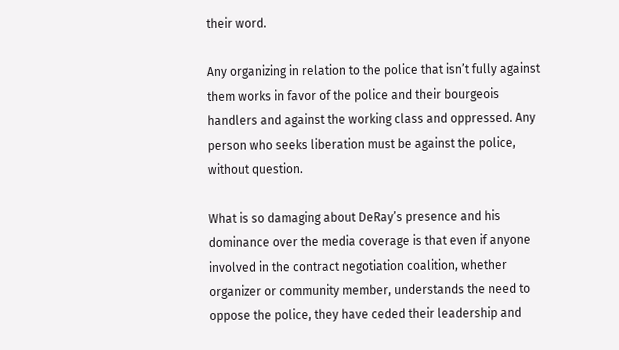their word.

Any organizing in relation to the police that isn’t fully against them works in favor of the police and their bourgeois handlers and against the working class and oppressed. Any person who seeks liberation must be against the police, without question.

What is so damaging about DeRay’s presence and his dominance over the media coverage is that even if anyone involved in the contract negotiation coalition, whether organizer or community member, understands the need to oppose the police, they have ceded their leadership and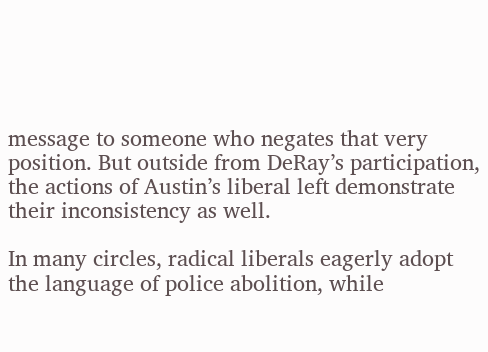message to someone who negates that very position. But outside from DeRay’s participation, the actions of Austin’s liberal left demonstrate their inconsistency as well.

In many circles, radical liberals eagerly adopt the language of police abolition, while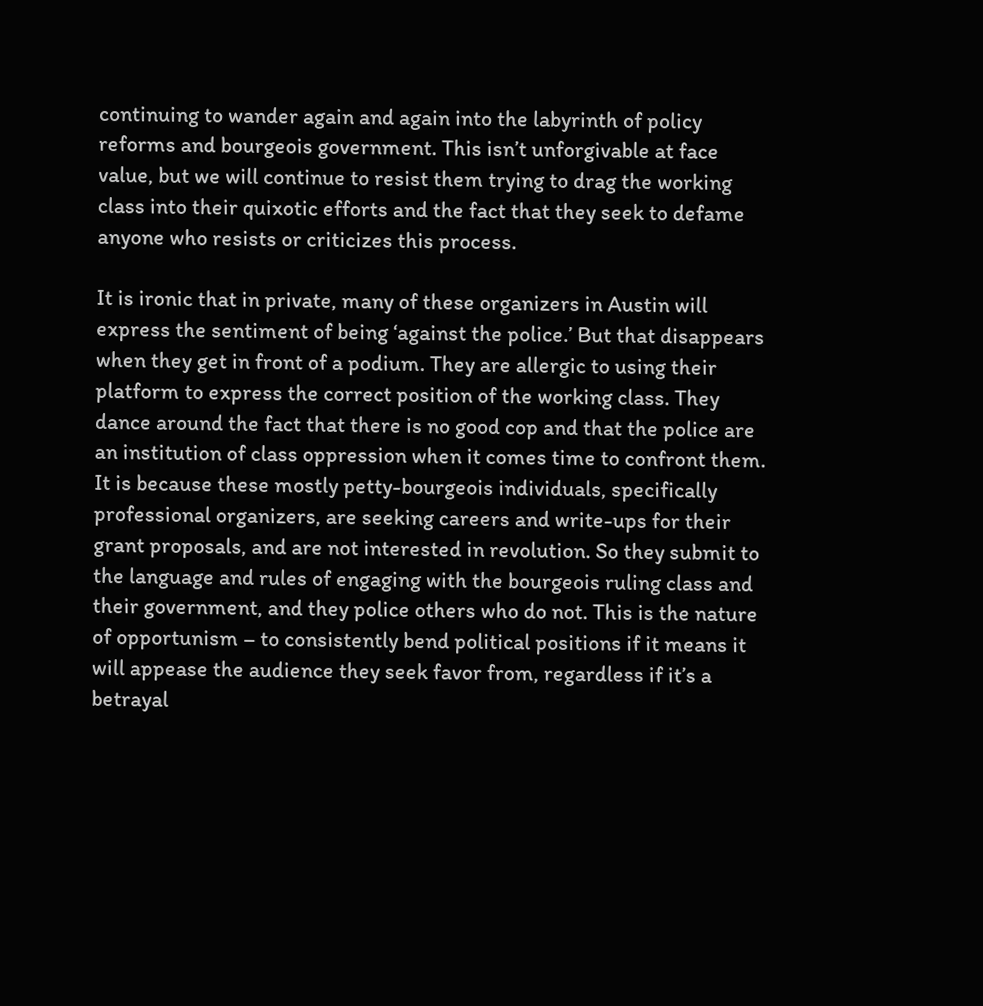continuing to wander again and again into the labyrinth of policy reforms and bourgeois government. This isn’t unforgivable at face value, but we will continue to resist them trying to drag the working class into their quixotic efforts and the fact that they seek to defame anyone who resists or criticizes this process.

It is ironic that in private, many of these organizers in Austin will express the sentiment of being ‘against the police.’ But that disappears when they get in front of a podium. They are allergic to using their platform to express the correct position of the working class. They dance around the fact that there is no good cop and that the police are an institution of class oppression when it comes time to confront them. It is because these mostly petty-bourgeois individuals, specifically professional organizers, are seeking careers and write-ups for their grant proposals, and are not interested in revolution. So they submit to the language and rules of engaging with the bourgeois ruling class and their government, and they police others who do not. This is the nature of opportunism – to consistently bend political positions if it means it will appease the audience they seek favor from, regardless if it’s a betrayal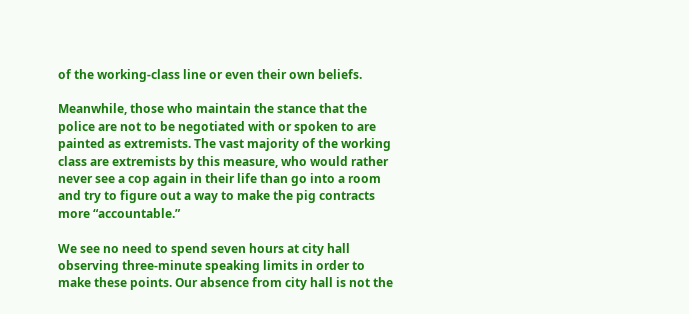of the working-class line or even their own beliefs.

Meanwhile, those who maintain the stance that the police are not to be negotiated with or spoken to are painted as extremists. The vast majority of the working class are extremists by this measure, who would rather never see a cop again in their life than go into a room and try to figure out a way to make the pig contracts more “accountable.”

We see no need to spend seven hours at city hall observing three-minute speaking limits in order to make these points. Our absence from city hall is not the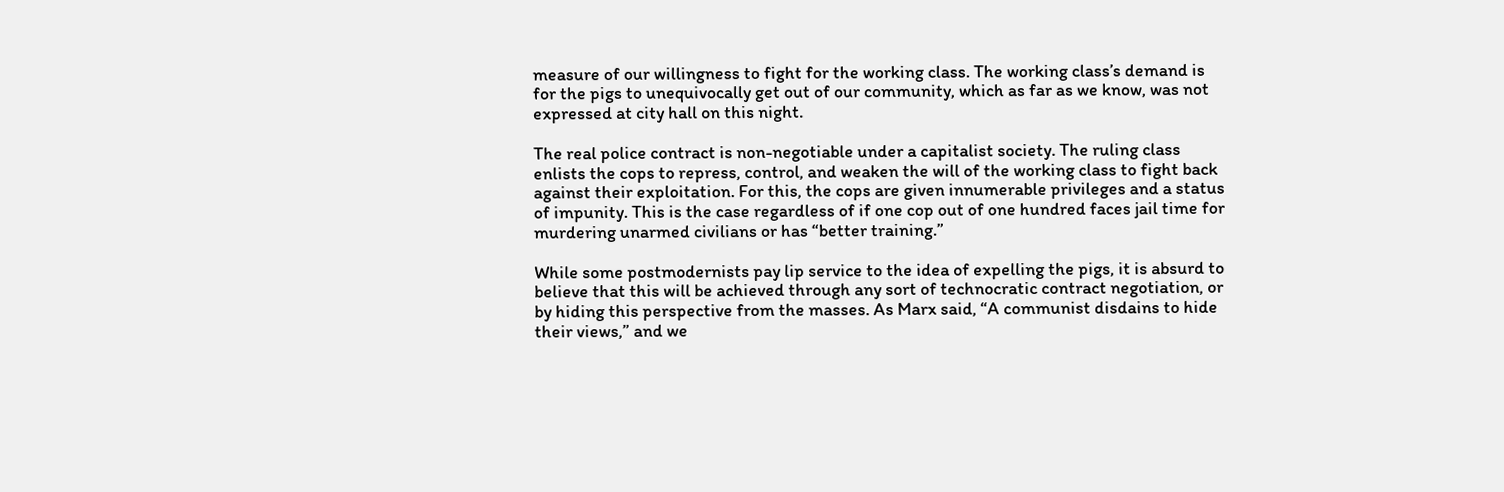measure of our willingness to fight for the working class. The working class’s demand is for the pigs to unequivocally get out of our community, which as far as we know, was not expressed at city hall on this night.

The real police contract is non-negotiable under a capitalist society. The ruling class enlists the cops to repress, control, and weaken the will of the working class to fight back against their exploitation. For this, the cops are given innumerable privileges and a status of impunity. This is the case regardless of if one cop out of one hundred faces jail time for murdering unarmed civilians or has “better training.”

While some postmodernists pay lip service to the idea of expelling the pigs, it is absurd to believe that this will be achieved through any sort of technocratic contract negotiation, or by hiding this perspective from the masses. As Marx said, “A communist disdains to hide their views,” and we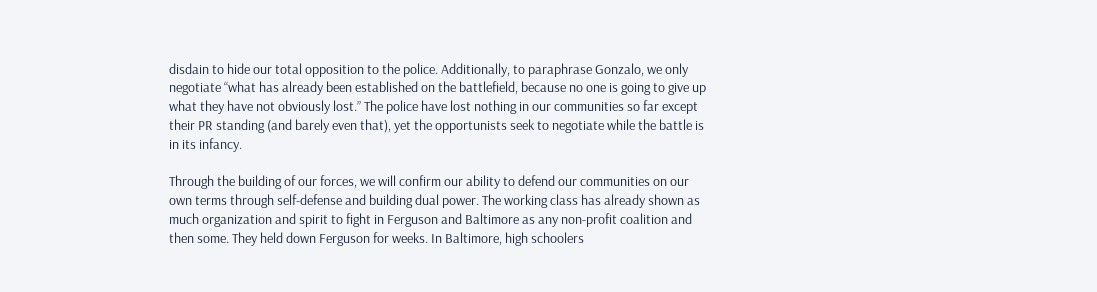disdain to hide our total opposition to the police. Additionally, to paraphrase Gonzalo, we only negotiate “what has already been established on the battlefield, because no one is going to give up what they have not obviously lost.” The police have lost nothing in our communities so far except their PR standing (and barely even that), yet the opportunists seek to negotiate while the battle is in its infancy.

Through the building of our forces, we will confirm our ability to defend our communities on our own terms through self-defense and building dual power. The working class has already shown as much organization and spirit to fight in Ferguson and Baltimore as any non-profit coalition and then some. They held down Ferguson for weeks. In Baltimore, high schoolers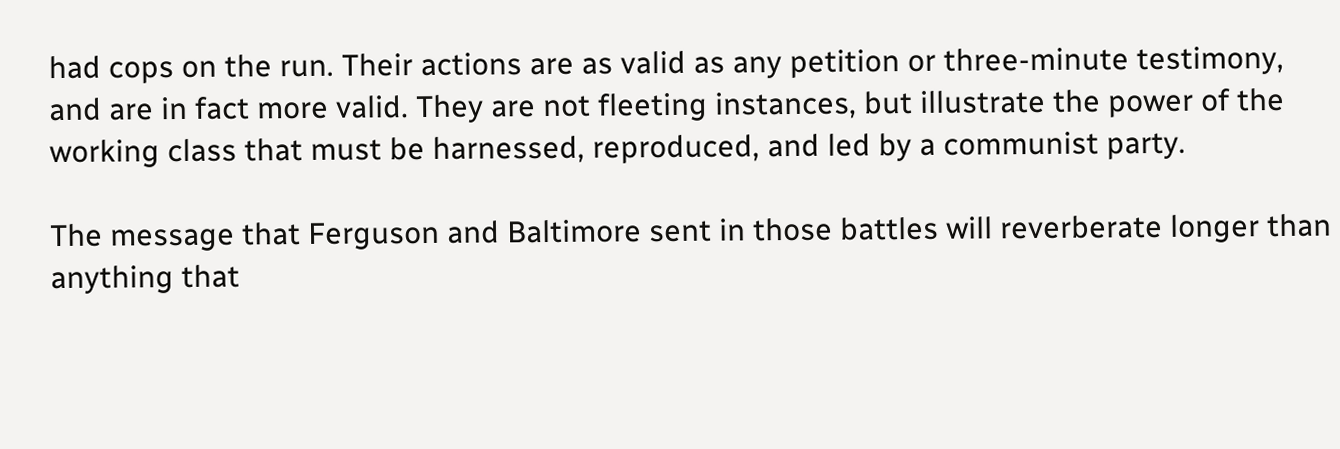had cops on the run. Their actions are as valid as any petition or three-minute testimony, and are in fact more valid. They are not fleeting instances, but illustrate the power of the working class that must be harnessed, reproduced, and led by a communist party.

The message that Ferguson and Baltimore sent in those battles will reverberate longer than anything that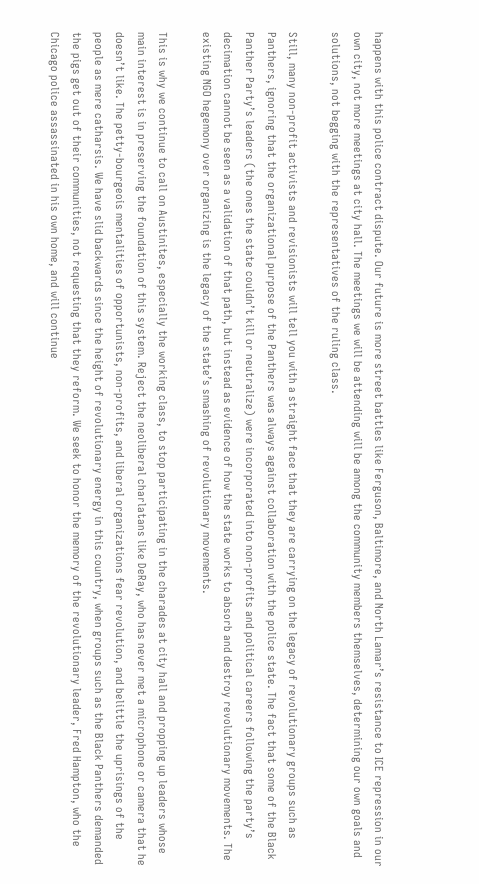happens with this police contract dispute. Our future is more street battles like Ferguson, Baltimore, and North Lamar’s resistance to ICE repression in our own city, not more meetings at city hall. The meetings we will be attending will be among the community members themselves, determining our own goals and solutions, not begging with the representatives of the ruling class.

Still, many non-profit activists and revisionists will tell you with a straight face that they are carrying on the legacy of revolutionary groups such as Panthers, ignoring that the organizational purpose of the Panthers was always against collaboration with the police state. The fact that some of the Black Panther Party’s leaders (the ones the state couldn’t kill or neutralize) were incorporated into non-profits and political careers following the party’s decimation cannot be seen as a validation of that path, but instead as evidence of how the state works to absorb and destroy revolutionary movements. The existing NGO hegemony over organizing is the legacy of the state’s smashing of revolutionary movements.

This is why we continue to call on Austinites, especially the working class, to stop participating in the charades at city hall and propping up leaders whose main interest is in preserving the foundation of this system. Reject the neoliberal charlatans like DeRay, who has never met a microphone or camera that he doesn’t like. The petty-bourgeois mentalities of opportunists, non-profits, and liberal organizations fear revolution, and belittle the uprisings of the people as mere catharsis. We have slid backwards since the height of revolutionary energy in this country, when groups such as the Black Panthers demanded the pigs get out of their communities, not requesting that they reform. We seek to honor the memory of the revolutionary leader, Fred Hampton, who the Chicago police assassinated in his own home, and will continue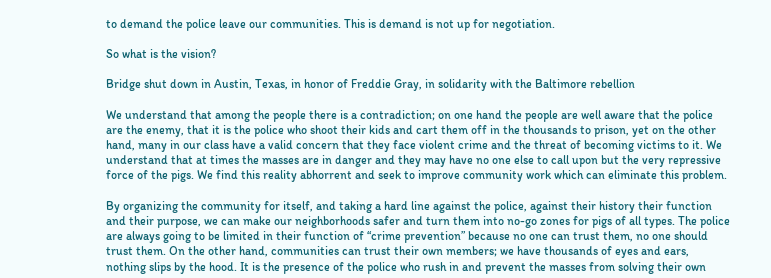to demand the police leave our communities. This is demand is not up for negotiation.

So what is the vision?

Bridge shut down in Austin, Texas, in honor of Freddie Gray, in solidarity with the Baltimore rebellion

We understand that among the people there is a contradiction; on one hand the people are well aware that the police are the enemy, that it is the police who shoot their kids and cart them off in the thousands to prison, yet on the other hand, many in our class have a valid concern that they face violent crime and the threat of becoming victims to it. We understand that at times the masses are in danger and they may have no one else to call upon but the very repressive force of the pigs. We find this reality abhorrent and seek to improve community work which can eliminate this problem.

By organizing the community for itself, and taking a hard line against the police, against their history their function and their purpose, we can make our neighborhoods safer and turn them into no-go zones for pigs of all types. The police are always going to be limited in their function of “crime prevention” because no one can trust them, no one should trust them. On the other hand, communities can trust their own members; we have thousands of eyes and ears, nothing slips by the hood. It is the presence of the police who rush in and prevent the masses from solving their own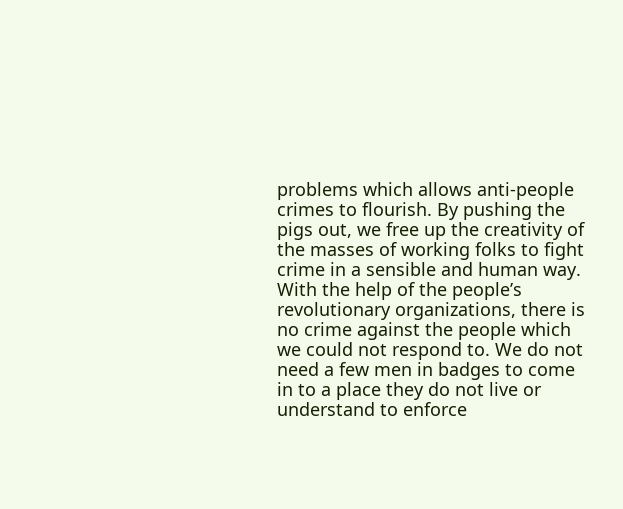problems which allows anti-people crimes to flourish. By pushing the pigs out, we free up the creativity of the masses of working folks to fight crime in a sensible and human way. With the help of the people’s revolutionary organizations, there is no crime against the people which we could not respond to. We do not need a few men in badges to come in to a place they do not live or understand to enforce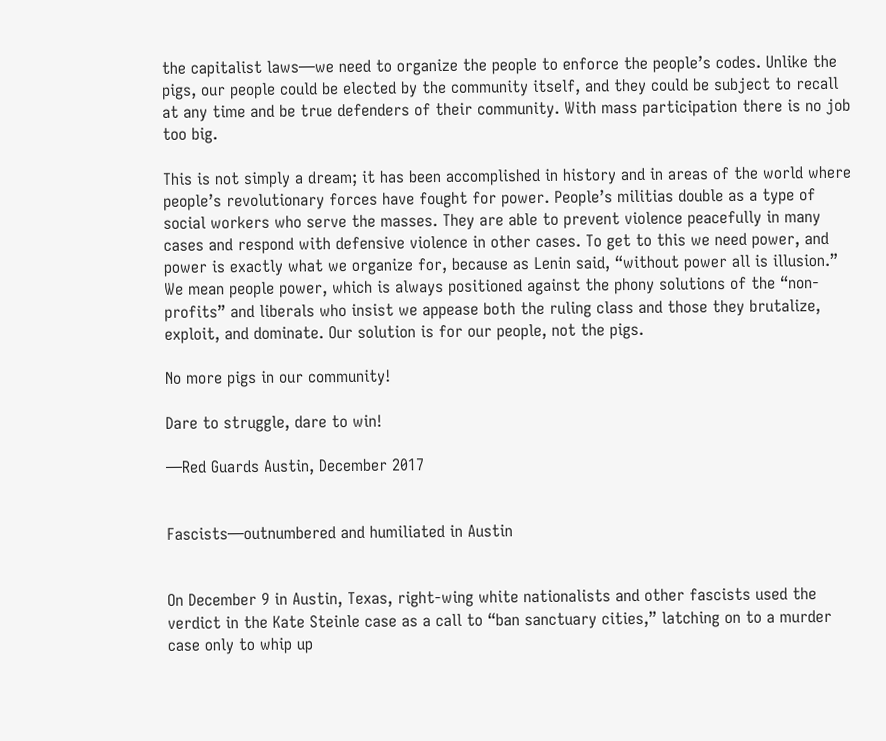the capitalist laws—we need to organize the people to enforce the people’s codes. Unlike the pigs, our people could be elected by the community itself, and they could be subject to recall at any time and be true defenders of their community. With mass participation there is no job too big.

This is not simply a dream; it has been accomplished in history and in areas of the world where people’s revolutionary forces have fought for power. People’s militias double as a type of social workers who serve the masses. They are able to prevent violence peacefully in many cases and respond with defensive violence in other cases. To get to this we need power, and power is exactly what we organize for, because as Lenin said, “without power all is illusion.” We mean people power, which is always positioned against the phony solutions of the “non-profits” and liberals who insist we appease both the ruling class and those they brutalize, exploit, and dominate. Our solution is for our people, not the pigs.

No more pigs in our community!

Dare to struggle, dare to win!

—Red Guards Austin, December 2017


Fascists—outnumbered and humiliated in Austin


On December 9 in Austin, Texas, right-wing white nationalists and other fascists used the verdict in the Kate Steinle case as a call to “ban sanctuary cities,” latching on to a murder case only to whip up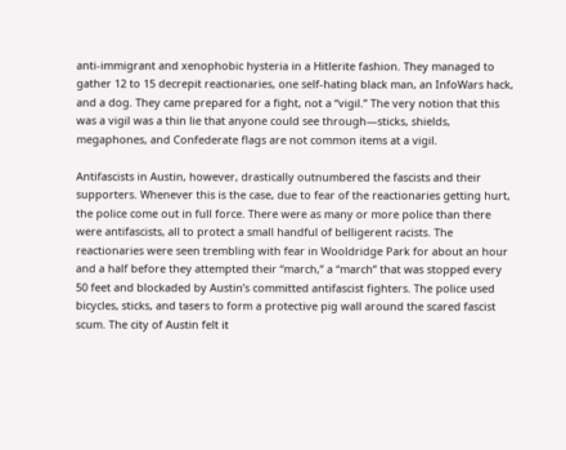anti-immigrant and xenophobic hysteria in a Hitlerite fashion. They managed to gather 12 to 15 decrepit reactionaries, one self-hating black man, an InfoWars hack, and a dog. They came prepared for a fight, not a “vigil.” The very notion that this was a vigil was a thin lie that anyone could see through—sticks, shields, megaphones, and Confederate flags are not common items at a vigil.

Antifascists in Austin, however, drastically outnumbered the fascists and their supporters. Whenever this is the case, due to fear of the reactionaries getting hurt, the police come out in full force. There were as many or more police than there were antifascists, all to protect a small handful of belligerent racists. The reactionaries were seen trembling with fear in Wooldridge Park for about an hour and a half before they attempted their “march,” a “march” that was stopped every 50 feet and blockaded by Austin’s committed antifascist fighters. The police used bicycles, sticks, and tasers to form a protective pig wall around the scared fascist scum. The city of Austin felt it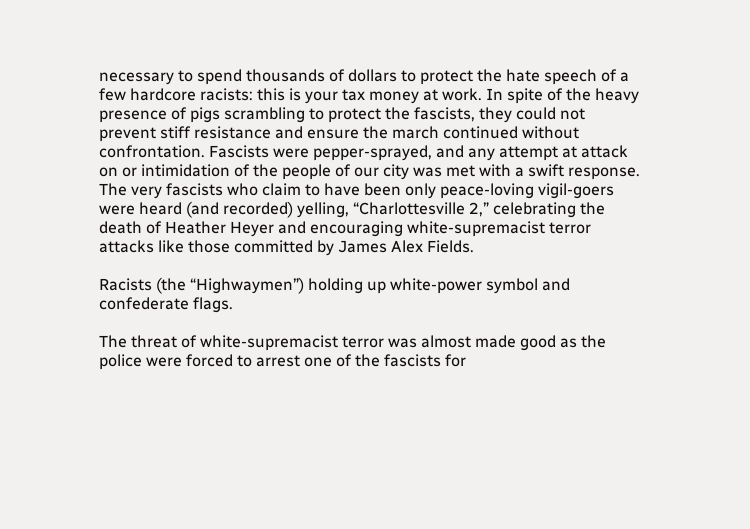necessary to spend thousands of dollars to protect the hate speech of a few hardcore racists: this is your tax money at work. In spite of the heavy presence of pigs scrambling to protect the fascists, they could not prevent stiff resistance and ensure the march continued without confrontation. Fascists were pepper-sprayed, and any attempt at attack on or intimidation of the people of our city was met with a swift response. The very fascists who claim to have been only peace-loving vigil-goers were heard (and recorded) yelling, “Charlottesville 2,” celebrating the death of Heather Heyer and encouraging white-supremacist terror attacks like those committed by James Alex Fields.

Racists (the “Highwaymen”) holding up white-power symbol and confederate flags.

The threat of white-supremacist terror was almost made good as the police were forced to arrest one of the fascists for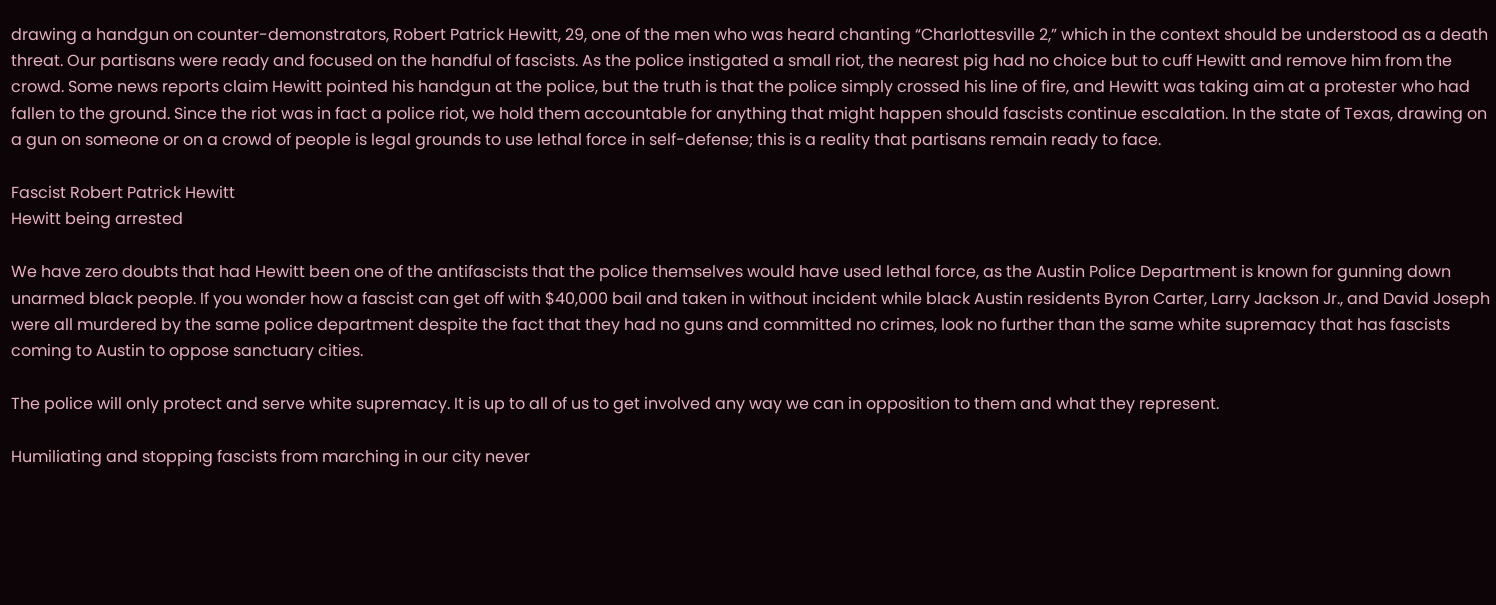drawing a handgun on counter-demonstrators, Robert Patrick Hewitt, 29, one of the men who was heard chanting “Charlottesville 2,” which in the context should be understood as a death threat. Our partisans were ready and focused on the handful of fascists. As the police instigated a small riot, the nearest pig had no choice but to cuff Hewitt and remove him from the crowd. Some news reports claim Hewitt pointed his handgun at the police, but the truth is that the police simply crossed his line of fire, and Hewitt was taking aim at a protester who had fallen to the ground. Since the riot was in fact a police riot, we hold them accountable for anything that might happen should fascists continue escalation. In the state of Texas, drawing on a gun on someone or on a crowd of people is legal grounds to use lethal force in self-defense; this is a reality that partisans remain ready to face.

Fascist Robert Patrick Hewitt
Hewitt being arrested

We have zero doubts that had Hewitt been one of the antifascists that the police themselves would have used lethal force, as the Austin Police Department is known for gunning down unarmed black people. If you wonder how a fascist can get off with $40,000 bail and taken in without incident while black Austin residents Byron Carter, Larry Jackson Jr., and David Joseph were all murdered by the same police department despite the fact that they had no guns and committed no crimes, look no further than the same white supremacy that has fascists coming to Austin to oppose sanctuary cities.

The police will only protect and serve white supremacy. It is up to all of us to get involved any way we can in opposition to them and what they represent.

Humiliating and stopping fascists from marching in our city never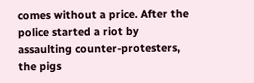comes without a price. After the police started a riot by assaulting counter-protesters, the pigs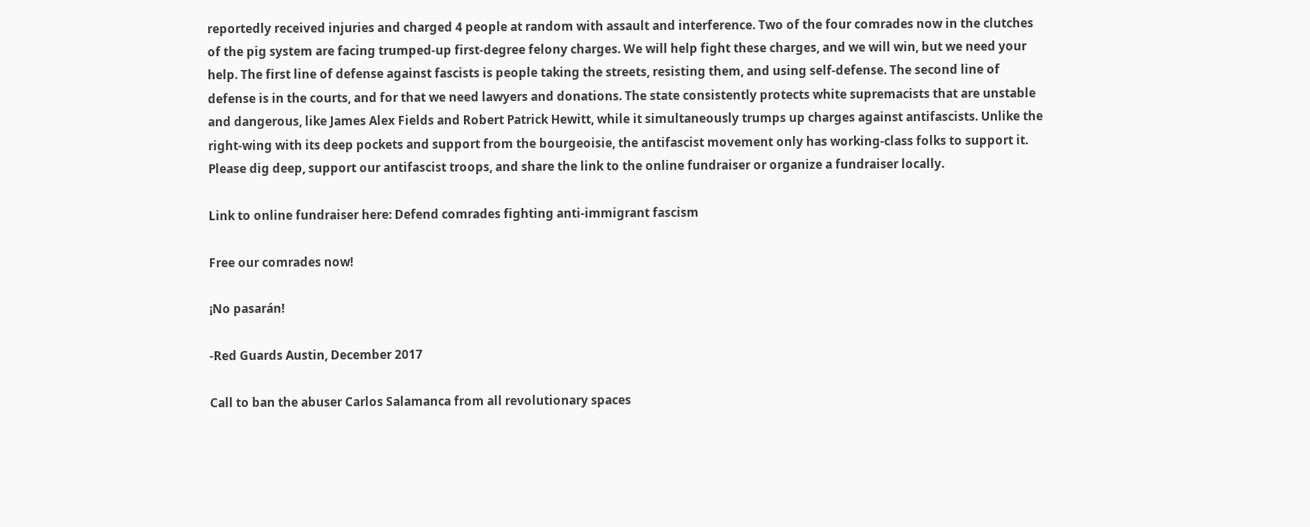reportedly received injuries and charged 4 people at random with assault and interference. Two of the four comrades now in the clutches of the pig system are facing trumped-up first-degree felony charges. We will help fight these charges, and we will win, but we need your help. The first line of defense against fascists is people taking the streets, resisting them, and using self-defense. The second line of defense is in the courts, and for that we need lawyers and donations. The state consistently protects white supremacists that are unstable and dangerous, like James Alex Fields and Robert Patrick Hewitt, while it simultaneously trumps up charges against antifascists. Unlike the right-wing with its deep pockets and support from the bourgeoisie, the antifascist movement only has working-class folks to support it. Please dig deep, support our antifascist troops, and share the link to the online fundraiser or organize a fundraiser locally.

Link to online fundraiser here: Defend comrades fighting anti-immigrant fascism

Free our comrades now!

¡No pasarán!

-Red Guards Austin, December 2017

Call to ban the abuser Carlos Salamanca from all revolutionary spaces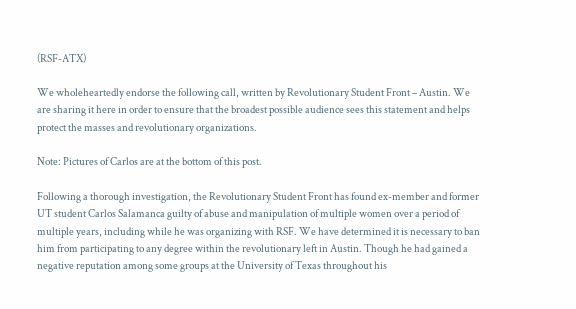(RSF-ATX)

We wholeheartedly endorse the following call, written by Revolutionary Student Front – Austin. We are sharing it here in order to ensure that the broadest possible audience sees this statement and helps protect the masses and revolutionary organizations.

Note: Pictures of Carlos are at the bottom of this post.

Following a thorough investigation, the Revolutionary Student Front has found ex-member and former UT student Carlos Salamanca guilty of abuse and manipulation of multiple women over a period of multiple years, including while he was organizing with RSF. We have determined it is necessary to ban him from participating to any degree within the revolutionary left in Austin. Though he had gained a negative reputation among some groups at the University of Texas throughout his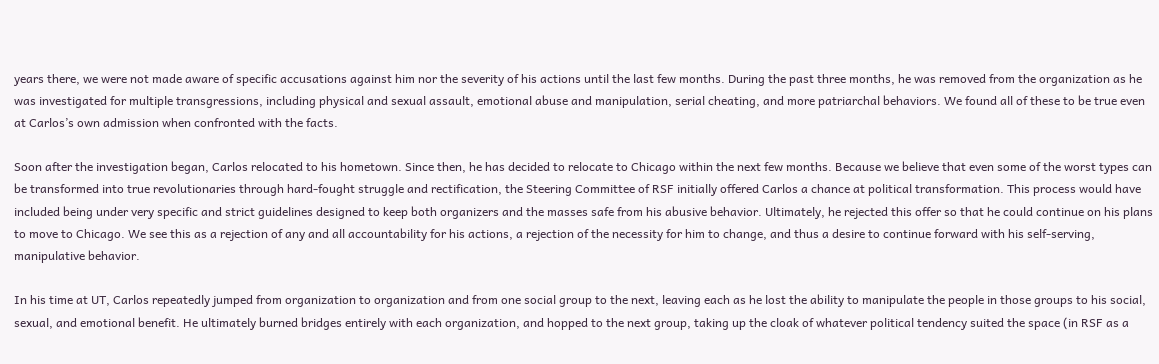years there, we were not made aware of specific accusations against him nor the severity of his actions until the last few months. During the past three months, he was removed from the organization as he was investigated for multiple transgressions, including physical and sexual assault, emotional abuse and manipulation, serial cheating, and more patriarchal behaviors. We found all of these to be true even at Carlos’s own admission when confronted with the facts.

Soon after the investigation began, Carlos relocated to his hometown. Since then, he has decided to relocate to Chicago within the next few months. Because we believe that even some of the worst types can be transformed into true revolutionaries through hard-fought struggle and rectification, the Steering Committee of RSF initially offered Carlos a chance at political transformation. This process would have included being under very specific and strict guidelines designed to keep both organizers and the masses safe from his abusive behavior. Ultimately, he rejected this offer so that he could continue on his plans to move to Chicago. We see this as a rejection of any and all accountability for his actions, a rejection of the necessity for him to change, and thus a desire to continue forward with his self-serving, manipulative behavior.

In his time at UT, Carlos repeatedly jumped from organization to organization and from one social group to the next, leaving each as he lost the ability to manipulate the people in those groups to his social, sexual, and emotional benefit. He ultimately burned bridges entirely with each organization, and hopped to the next group, taking up the cloak of whatever political tendency suited the space (in RSF as a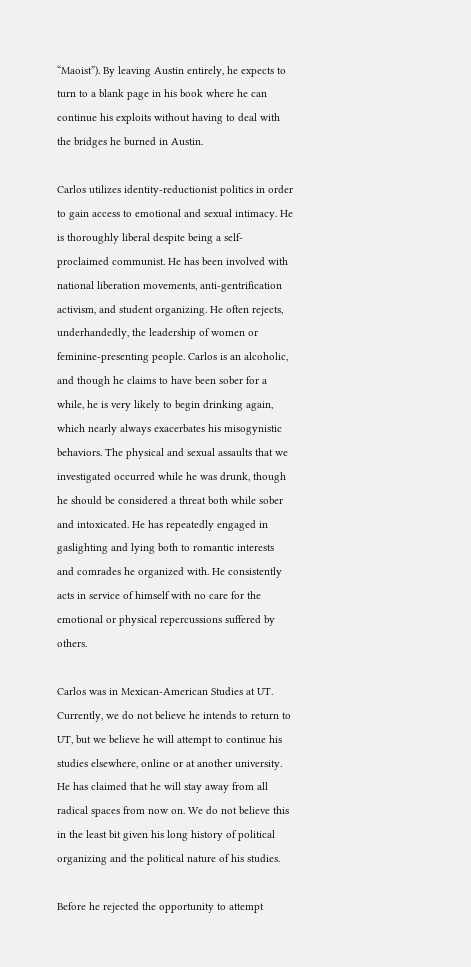“Maoist”). By leaving Austin entirely, he expects to turn to a blank page in his book where he can continue his exploits without having to deal with the bridges he burned in Austin.

Carlos utilizes identity-reductionist politics in order to gain access to emotional and sexual intimacy. He is thoroughly liberal despite being a self-proclaimed communist. He has been involved with national liberation movements, anti-gentrification activism, and student organizing. He often rejects, underhandedly, the leadership of women or feminine-presenting people. Carlos is an alcoholic, and though he claims to have been sober for a while, he is very likely to begin drinking again, which nearly always exacerbates his misogynistic behaviors. The physical and sexual assaults that we investigated occurred while he was drunk, though he should be considered a threat both while sober and intoxicated. He has repeatedly engaged in gaslighting and lying both to romantic interests and comrades he organized with. He consistently acts in service of himself with no care for the emotional or physical repercussions suffered by others.

Carlos was in Mexican-American Studies at UT. Currently, we do not believe he intends to return to UT, but we believe he will attempt to continue his studies elsewhere, online or at another university. He has claimed that he will stay away from all radical spaces from now on. We do not believe this in the least bit given his long history of political organizing and the political nature of his studies.

Before he rejected the opportunity to attempt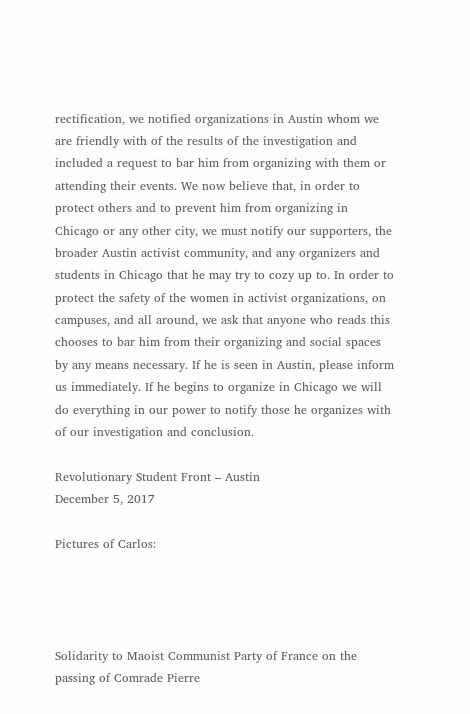rectification, we notified organizations in Austin whom we are friendly with of the results of the investigation and included a request to bar him from organizing with them or attending their events. We now believe that, in order to protect others and to prevent him from organizing in Chicago or any other city, we must notify our supporters, the broader Austin activist community, and any organizers and students in Chicago that he may try to cozy up to. In order to protect the safety of the women in activist organizations, on campuses, and all around, we ask that anyone who reads this chooses to bar him from their organizing and social spaces by any means necessary. If he is seen in Austin, please inform us immediately. If he begins to organize in Chicago we will do everything in our power to notify those he organizes with of our investigation and conclusion.

Revolutionary Student Front – Austin
December 5, 2017

Pictures of Carlos:




Solidarity to Maoist Communist Party of France on the passing of Comrade Pierre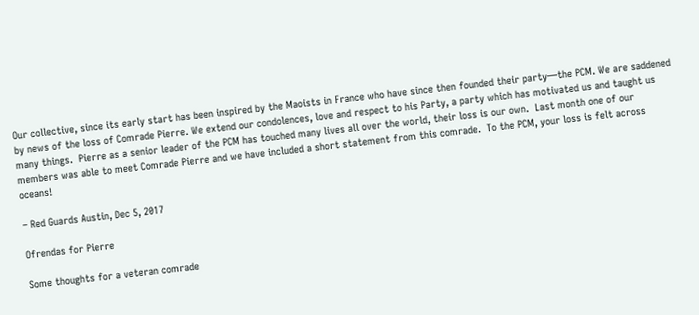Our collective, since its early start has been inspired by the Maoists in France who have since then founded their party—the PCM. We are saddened by news of the loss of Comrade Pierre. We extend our condolences, love and respect to his Party, a party which has motivated us and taught us many things.  Pierre as a senior leader of the PCM has touched many lives all over the world, their loss is our own.  Last month one of our members was able to meet Comrade Pierre and we have included a short statement from this comrade.  To the PCM, your loss is felt across oceans!

– Red Guards Austin, Dec 5, 2017

Ofrendas for Pierre

Some thoughts for a veteran comrade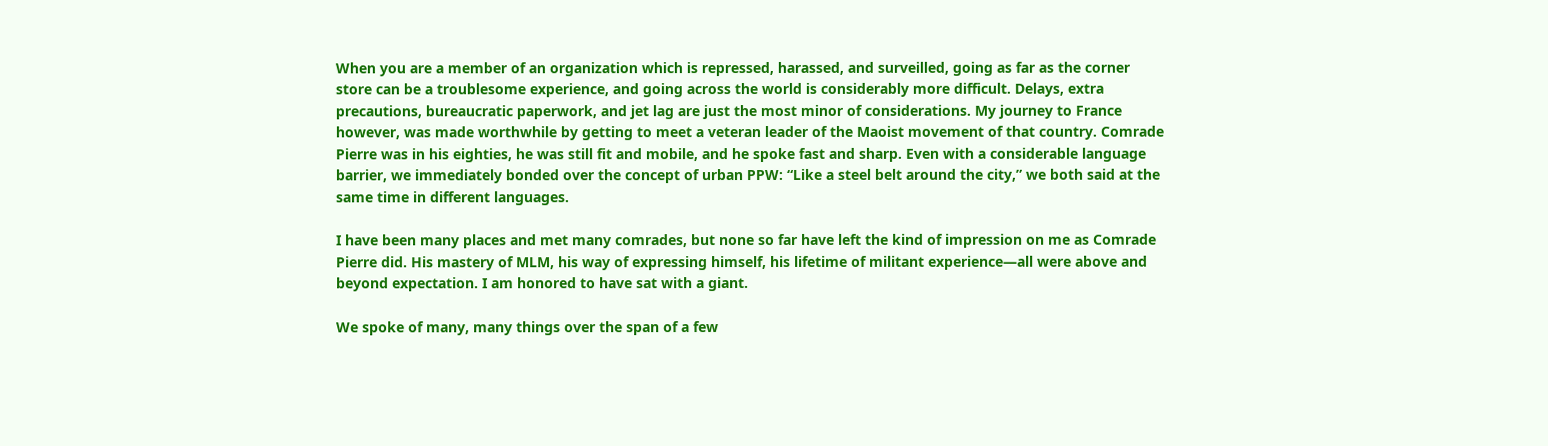When you are a member of an organization which is repressed, harassed, and surveilled, going as far as the corner store can be a troublesome experience, and going across the world is considerably more difficult. Delays, extra precautions, bureaucratic paperwork, and jet lag are just the most minor of considerations. My journey to France however, was made worthwhile by getting to meet a veteran leader of the Maoist movement of that country. Comrade Pierre was in his eighties, he was still fit and mobile, and he spoke fast and sharp. Even with a considerable language barrier, we immediately bonded over the concept of urban PPW: “Like a steel belt around the city,” we both said at the same time in different languages.

I have been many places and met many comrades, but none so far have left the kind of impression on me as Comrade Pierre did. His mastery of MLM, his way of expressing himself, his lifetime of militant experience—all were above and beyond expectation. I am honored to have sat with a giant.

We spoke of many, many things over the span of a few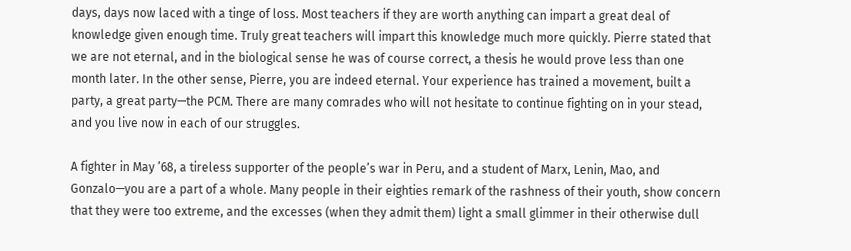days, days now laced with a tinge of loss. Most teachers if they are worth anything can impart a great deal of knowledge given enough time. Truly great teachers will impart this knowledge much more quickly. Pierre stated that we are not eternal, and in the biological sense he was of course correct, a thesis he would prove less than one month later. In the other sense, Pierre, you are indeed eternal. Your experience has trained a movement, built a party, a great party—the PCM. There are many comrades who will not hesitate to continue fighting on in your stead, and you live now in each of our struggles.

A fighter in May ’68, a tireless supporter of the people’s war in Peru, and a student of Marx, Lenin, Mao, and Gonzalo—you are a part of a whole. Many people in their eighties remark of the rashness of their youth, show concern that they were too extreme, and the excesses (when they admit them) light a small glimmer in their otherwise dull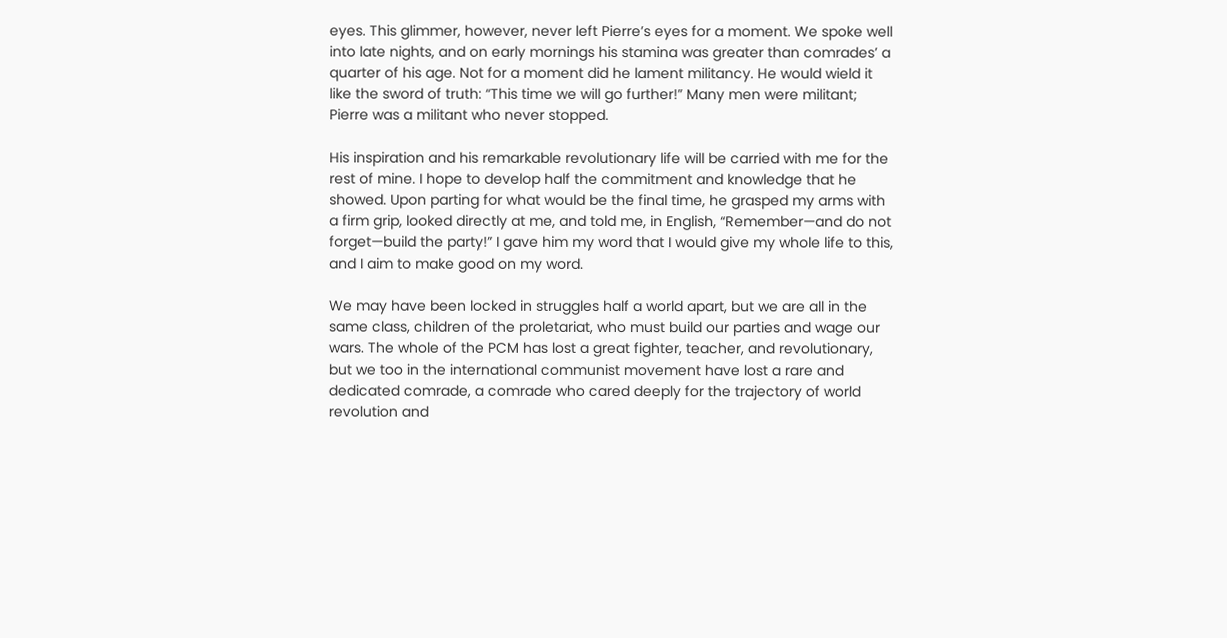eyes. This glimmer, however, never left Pierre’s eyes for a moment. We spoke well into late nights, and on early mornings his stamina was greater than comrades’ a quarter of his age. Not for a moment did he lament militancy. He would wield it like the sword of truth: “This time we will go further!” Many men were militant; Pierre was a militant who never stopped.

His inspiration and his remarkable revolutionary life will be carried with me for the rest of mine. I hope to develop half the commitment and knowledge that he showed. Upon parting for what would be the final time, he grasped my arms with a firm grip, looked directly at me, and told me, in English, “Remember—and do not forget—build the party!” I gave him my word that I would give my whole life to this, and I aim to make good on my word.

We may have been locked in struggles half a world apart, but we are all in the same class, children of the proletariat, who must build our parties and wage our wars. The whole of the PCM has lost a great fighter, teacher, and revolutionary, but we too in the international communist movement have lost a rare and dedicated comrade, a comrade who cared deeply for the trajectory of world revolution and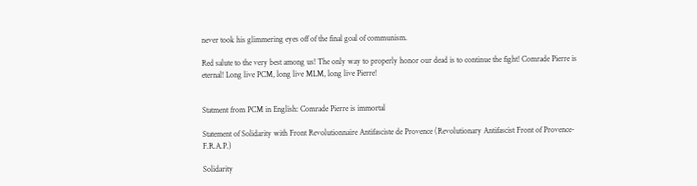never took his glimmering eyes off of the final goal of communism.

Red salute to the very best among us! The only way to properly honor our dead is to continue the fight! Comrade Pierre is eternal! Long live PCM, long live MLM, long live Pierre!


Statment from PCM in English: Comrade Pierre is immortal

Statement of Solidarity with Front Revolutionnaire Antifasciste de Provence (Revolutionary Antifascist Front of Provence-F.R.A.P.)

Solidarity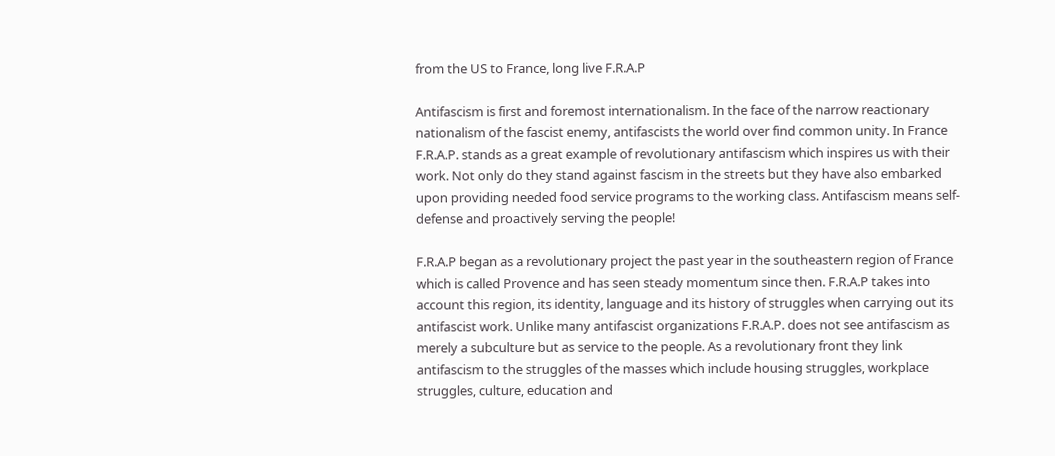from the US to France, long live F.R.A.P

Antifascism is first and foremost internationalism. In the face of the narrow reactionary nationalism of the fascist enemy, antifascists the world over find common unity. In France F.R.A.P. stands as a great example of revolutionary antifascism which inspires us with their work. Not only do they stand against fascism in the streets but they have also embarked upon providing needed food service programs to the working class. Antifascism means self-defense and proactively serving the people!

F.R.A.P began as a revolutionary project the past year in the southeastern region of France which is called Provence and has seen steady momentum since then. F.R.A.P takes into account this region, its identity, language and its history of struggles when carrying out its antifascist work. Unlike many antifascist organizations F.R.A.P. does not see antifascism as merely a subculture but as service to the people. As a revolutionary front they link antifascism to the struggles of the masses which include housing struggles, workplace struggles, culture, education and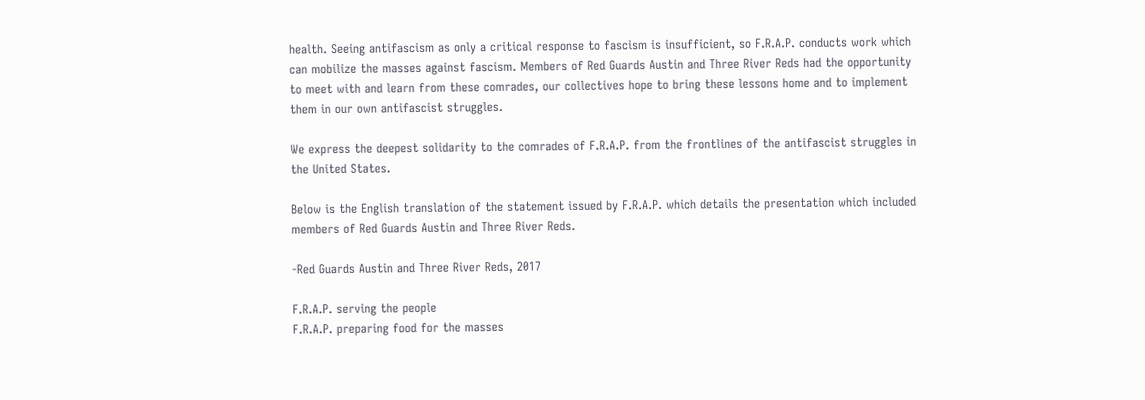health. Seeing antifascism as only a critical response to fascism is insufficient, so F.R.A.P. conducts work which can mobilize the masses against fascism. Members of Red Guards Austin and Three River Reds had the opportunity to meet with and learn from these comrades, our collectives hope to bring these lessons home and to implement them in our own antifascist struggles.

We express the deepest solidarity to the comrades of F.R.A.P. from the frontlines of the antifascist struggles in the United States.

Below is the English translation of the statement issued by F.R.A.P. which details the presentation which included members of Red Guards Austin and Three River Reds.

-Red Guards Austin and Three River Reds, 2017

F.R.A.P. serving the people
F.R.A.P. preparing food for the masses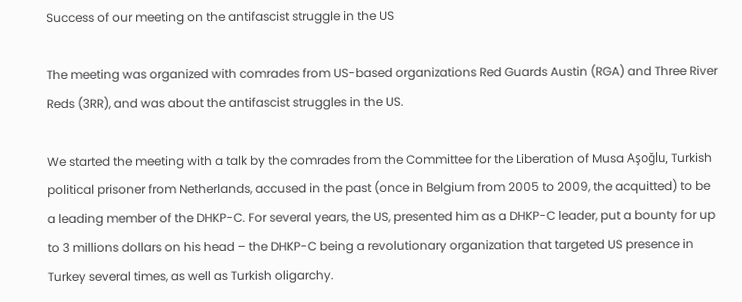Success of our meeting on the antifascist struggle in the US

The meeting was organized with comrades from US-based organizations Red Guards Austin (RGA) and Three River Reds (3RR), and was about the antifascist struggles in the US.

We started the meeting with a talk by the comrades from the Committee for the Liberation of Musa Aşoğlu, Turkish political prisoner from Netherlands, accused in the past (once in Belgium from 2005 to 2009, the acquitted) to be a leading member of the DHKP-C. For several years, the US, presented him as a DHKP-C leader, put a bounty for up to 3 millions dollars on his head – the DHKP-C being a revolutionary organization that targeted US presence in Turkey several times, as well as Turkish oligarchy.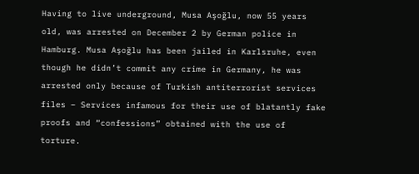Having to live underground, Musa Aşoğlu, now 55 years old, was arrested on December 2 by German police in Hamburg. Musa Aşoğlu has been jailed in Karlsruhe, even though he didn’t commit any crime in Germany, he was arrested only because of Turkish antiterrorist services files – Services infamous for their use of blatantly fake proofs and “confessions” obtained with the use of torture.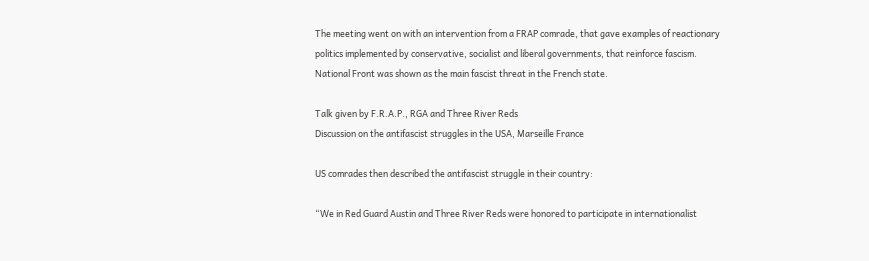The meeting went on with an intervention from a FRAP comrade, that gave examples of reactionary politics implemented by conservative, socialist and liberal governments, that reinforce fascism. National Front was shown as the main fascist threat in the French state.

Talk given by F.R.A.P., RGA and Three River Reds
Discussion on the antifascist struggles in the USA, Marseille France

US comrades then described the antifascist struggle in their country:

“We in Red Guard Austin and Three River Reds were honored to participate in internationalist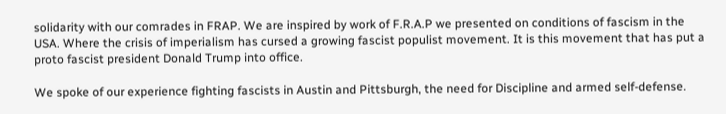solidarity with our comrades in FRAP. We are inspired by work of F.R.A.P we presented on conditions of fascism in the USA. Where the crisis of imperialism has cursed a growing fascist populist movement. It is this movement that has put a proto fascist president Donald Trump into office.

We spoke of our experience fighting fascists in Austin and Pittsburgh, the need for Discipline and armed self-defense.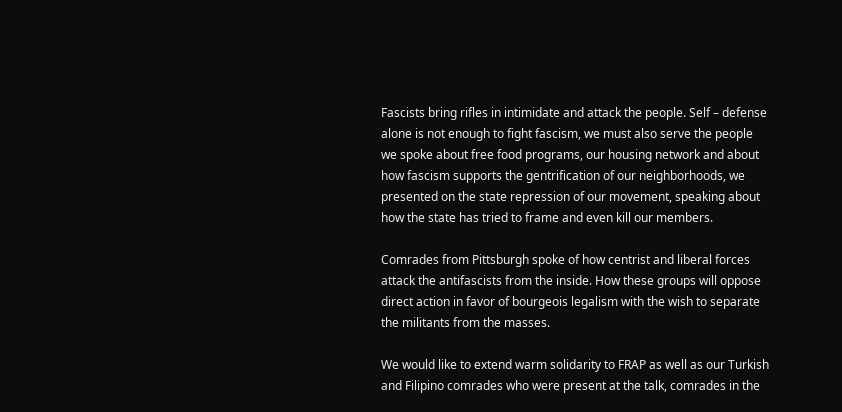Fascists bring rifles in intimidate and attack the people. Self – defense alone is not enough to fight fascism, we must also serve the people we spoke about free food programs, our housing network and about how fascism supports the gentrification of our neighborhoods, we presented on the state repression of our movement, speaking about how the state has tried to frame and even kill our members.

Comrades from Pittsburgh spoke of how centrist and liberal forces attack the antifascists from the inside. How these groups will oppose direct action in favor of bourgeois legalism with the wish to separate the militants from the masses.

We would like to extend warm solidarity to FRAP as well as our Turkish and Filipino comrades who were present at the talk, comrades in the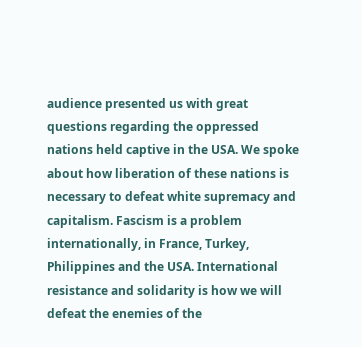audience presented us with great questions regarding the oppressed nations held captive in the USA. We spoke about how liberation of these nations is necessary to defeat white supremacy and capitalism. Fascism is a problem internationally, in France, Turkey, Philippines and the USA. International resistance and solidarity is how we will defeat the enemies of the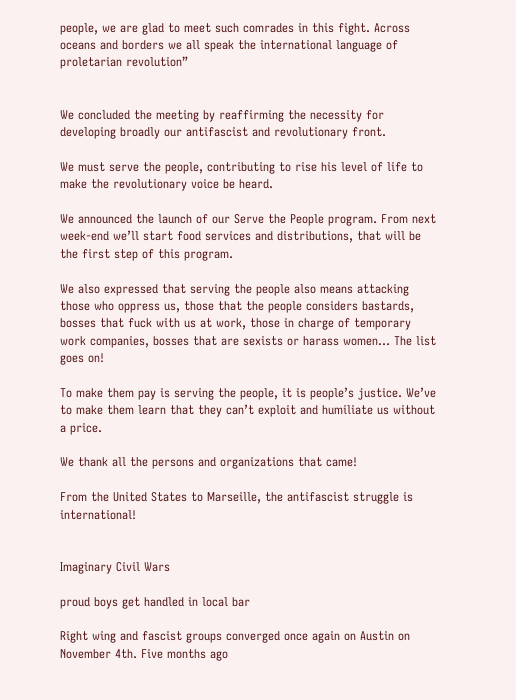people, we are glad to meet such comrades in this fight. Across oceans and borders we all speak the international language of proletarian revolution”


We concluded the meeting by reaffirming the necessity for developing broadly our antifascist and revolutionary front.

We must serve the people, contributing to rise his level of life to make the revolutionary voice be heard.

We announced the launch of our Serve the People program. From next week-end we’ll start food services and distributions, that will be the first step of this program.

We also expressed that serving the people also means attacking those who oppress us, those that the people considers bastards, bosses that fuck with us at work, those in charge of temporary work companies, bosses that are sexists or harass women… The list goes on!

To make them pay is serving the people, it is people’s justice. We’ve to make them learn that they can’t exploit and humiliate us without a price.

We thank all the persons and organizations that came!

From the United States to Marseille, the antifascist struggle is international!


Imaginary Civil Wars

proud boys get handled in local bar

Right wing and fascist groups converged once again on Austin on November 4th. Five months ago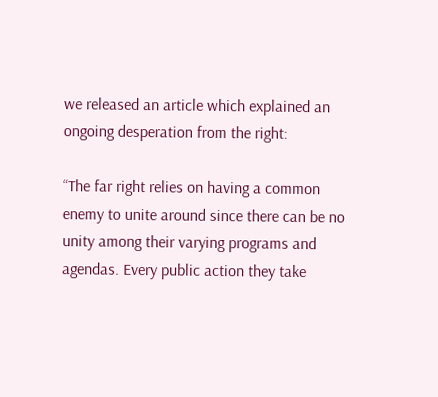we released an article which explained an ongoing desperation from the right:

“The far right relies on having a common enemy to unite around since there can be no unity among their varying programs and agendas. Every public action they take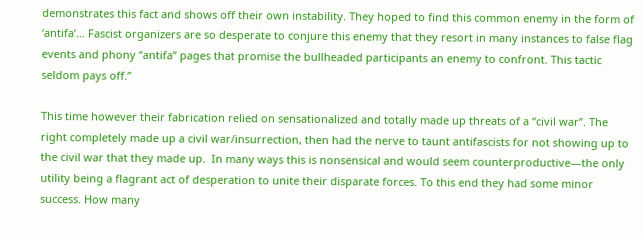demonstrates this fact and shows off their own instability. They hoped to find this common enemy in the form of ‘antifa’… Fascist organizers are so desperate to conjure this enemy that they resort in many instances to false flag events and phony “antifa” pages that promise the bullheaded participants an enemy to confront. This tactic seldom pays off.”

This time however their fabrication relied on sensationalized and totally made up threats of a “civil war”. The right completely made up a civil war/insurrection, then had the nerve to taunt antifascists for not showing up to the civil war that they made up.  In many ways this is nonsensical and would seem counterproductive—the only utility being a flagrant act of desperation to unite their disparate forces. To this end they had some minor success. How many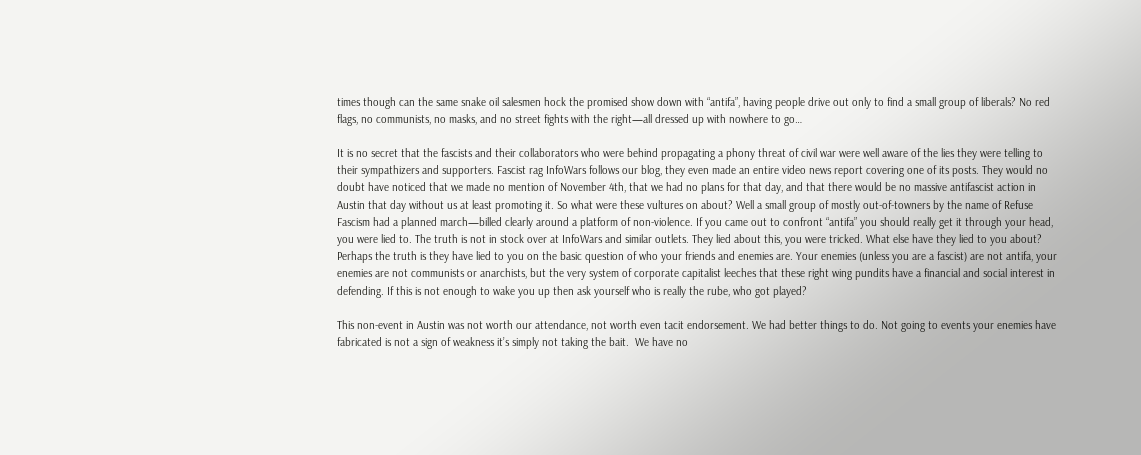times though can the same snake oil salesmen hock the promised show down with “antifa”, having people drive out only to find a small group of liberals? No red flags, no communists, no masks, and no street fights with the right—all dressed up with nowhere to go…

It is no secret that the fascists and their collaborators who were behind propagating a phony threat of civil war were well aware of the lies they were telling to their sympathizers and supporters. Fascist rag InfoWars follows our blog, they even made an entire video news report covering one of its posts. They would no doubt have noticed that we made no mention of November 4th, that we had no plans for that day, and that there would be no massive antifascist action in Austin that day without us at least promoting it. So what were these vultures on about? Well a small group of mostly out-of-towners by the name of Refuse Fascism had a planned march—billed clearly around a platform of non-violence. If you came out to confront “antifa” you should really get it through your head, you were lied to. The truth is not in stock over at InfoWars and similar outlets. They lied about this, you were tricked. What else have they lied to you about? Perhaps the truth is they have lied to you on the basic question of who your friends and enemies are. Your enemies (unless you are a fascist) are not antifa, your enemies are not communists or anarchists, but the very system of corporate capitalist leeches that these right wing pundits have a financial and social interest in defending. If this is not enough to wake you up then ask yourself who is really the rube, who got played?

This non-event in Austin was not worth our attendance, not worth even tacit endorsement. We had better things to do. Not going to events your enemies have fabricated is not a sign of weakness it’s simply not taking the bait.  We have no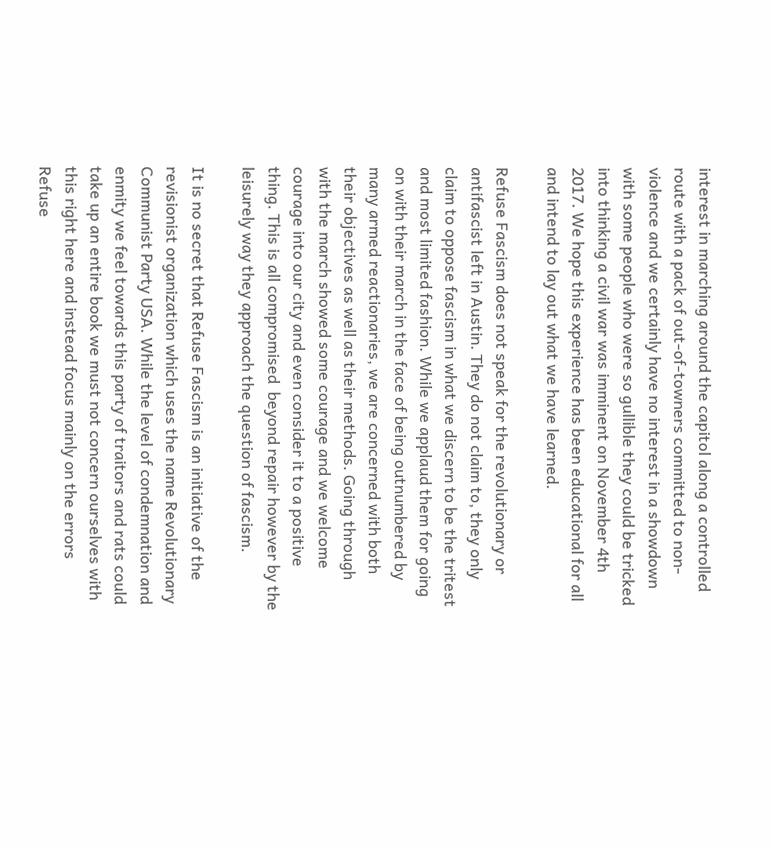interest in marching around the capitol along a controlled route with a pack of out-of-towners committed to non-violence and we certainly have no interest in a showdown with some people who were so gullible they could be tricked into thinking a civil war was imminent on November 4th 2017. We hope this experience has been educational for all and intend to lay out what we have learned.

Refuse Fascism does not speak for the revolutionary or antifascist left in Austin. They do not claim to, they only claim to oppose fascism in what we discern to be the tritest and most limited fashion. While we applaud them for going on with their march in the face of being outnumbered by many armed reactionaries, we are concerned with both their objectives as well as their methods. Going through with the march showed some courage and we welcome courage into our city and even consider it to a positive thing. This is all compromised  beyond repair however by the leisurely way they approach the question of fascism.

It is no secret that Refuse Fascism is an initiative of the revisionist organization which uses the name Revolutionary Communist Party USA. While the level of condemnation and enmity we feel towards this party of traitors and rats could take up an entire book we must not concern ourselves with this right here and instead focus mainly on the errors Refuse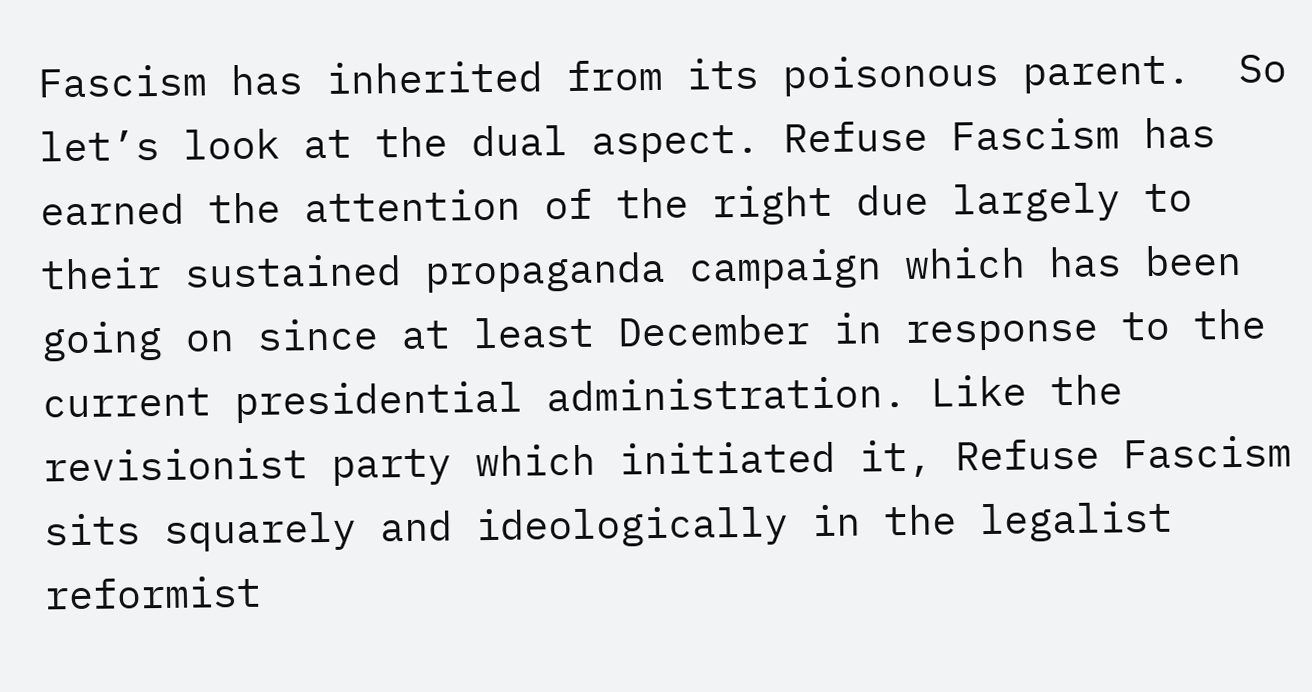Fascism has inherited from its poisonous parent.  So let’s look at the dual aspect. Refuse Fascism has earned the attention of the right due largely to their sustained propaganda campaign which has been going on since at least December in response to the current presidential administration. Like the revisionist party which initiated it, Refuse Fascism sits squarely and ideologically in the legalist reformist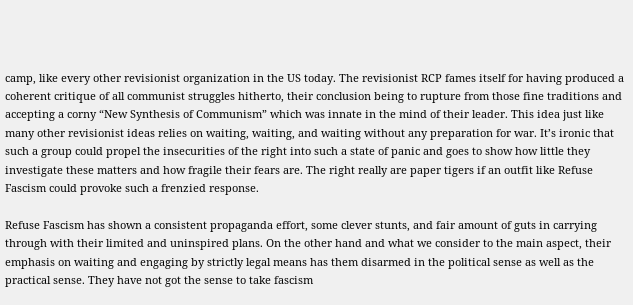camp, like every other revisionist organization in the US today. The revisionist RCP fames itself for having produced a coherent critique of all communist struggles hitherto, their conclusion being to rupture from those fine traditions and accepting a corny “New Synthesis of Communism” which was innate in the mind of their leader. This idea just like many other revisionist ideas relies on waiting, waiting, and waiting without any preparation for war. It’s ironic that such a group could propel the insecurities of the right into such a state of panic and goes to show how little they investigate these matters and how fragile their fears are. The right really are paper tigers if an outfit like Refuse Fascism could provoke such a frenzied response.

Refuse Fascism has shown a consistent propaganda effort, some clever stunts, and fair amount of guts in carrying through with their limited and uninspired plans. On the other hand and what we consider to the main aspect, their emphasis on waiting and engaging by strictly legal means has them disarmed in the political sense as well as the practical sense. They have not got the sense to take fascism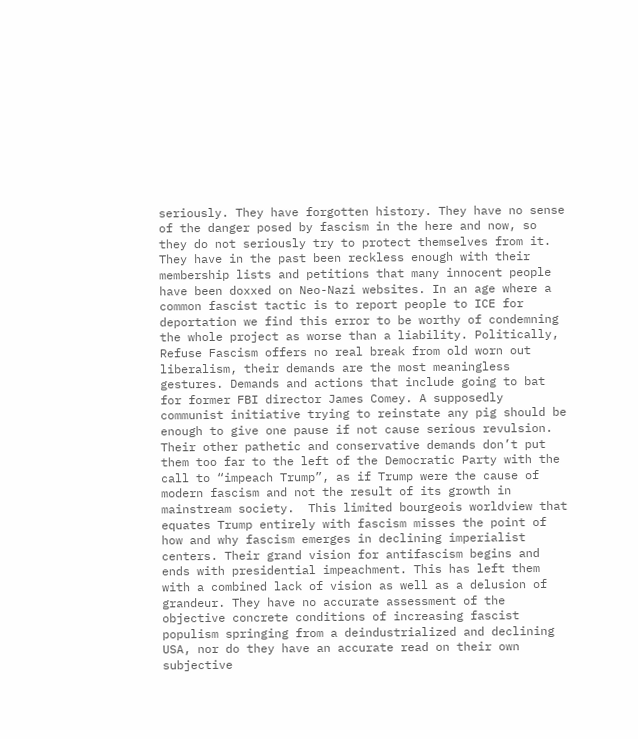seriously. They have forgotten history. They have no sense of the danger posed by fascism in the here and now, so they do not seriously try to protect themselves from it. They have in the past been reckless enough with their membership lists and petitions that many innocent people have been doxxed on Neo-Nazi websites. In an age where a common fascist tactic is to report people to ICE for deportation we find this error to be worthy of condemning the whole project as worse than a liability. Politically, Refuse Fascism offers no real break from old worn out liberalism, their demands are the most meaningless gestures. Demands and actions that include going to bat for former FBI director James Comey. A supposedly communist initiative trying to reinstate any pig should be enough to give one pause if not cause serious revulsion. Their other pathetic and conservative demands don’t put them too far to the left of the Democratic Party with the call to “impeach Trump”, as if Trump were the cause of modern fascism and not the result of its growth in mainstream society.  This limited bourgeois worldview that equates Trump entirely with fascism misses the point of how and why fascism emerges in declining imperialist centers. Their grand vision for antifascism begins and ends with presidential impeachment. This has left them with a combined lack of vision as well as a delusion of grandeur. They have no accurate assessment of the objective concrete conditions of increasing fascist populism springing from a deindustrialized and declining USA, nor do they have an accurate read on their own subjective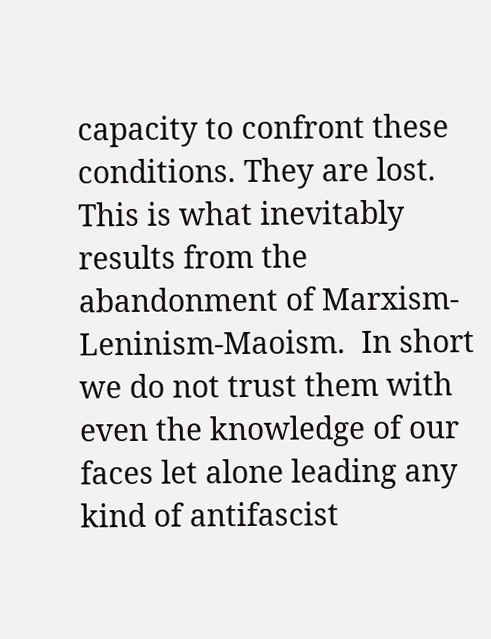capacity to confront these conditions. They are lost. This is what inevitably results from the abandonment of Marxism-Leninism-Maoism.  In short we do not trust them with even the knowledge of our faces let alone leading any kind of antifascist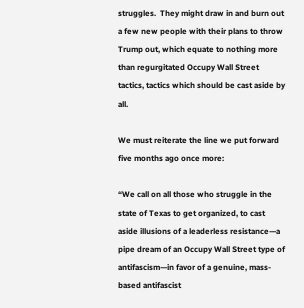struggles.  They might draw in and burn out a few new people with their plans to throw Trump out, which equate to nothing more than regurgitated Occupy Wall Street tactics, tactics which should be cast aside by all.

We must reiterate the line we put forward five months ago once more:

“We call on all those who struggle in the state of Texas to get organized, to cast aside illusions of a leaderless resistance—a pipe dream of an Occupy Wall Street type of antifascism—in favor of a genuine, mass-based antifascist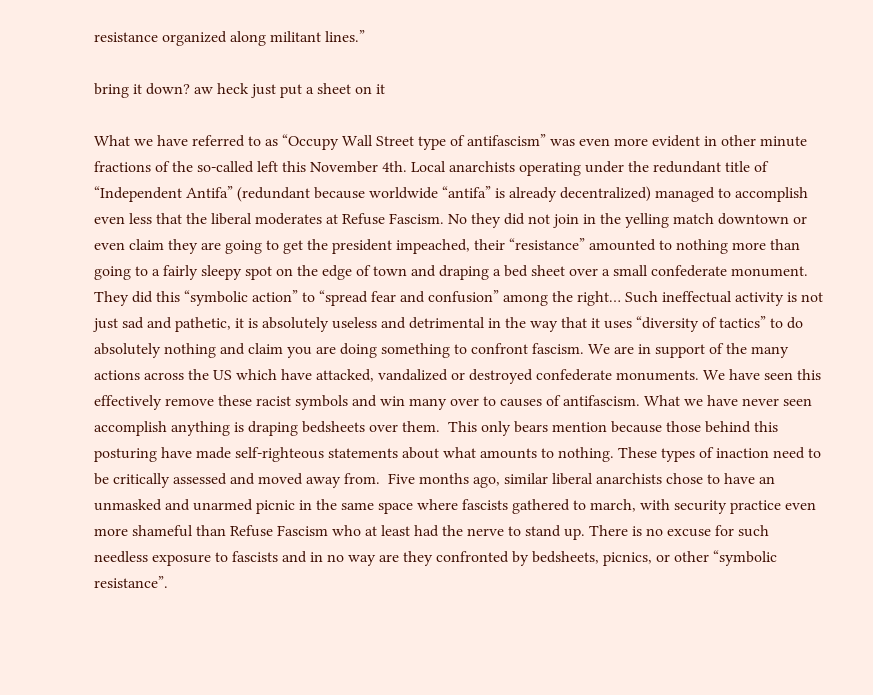resistance organized along militant lines.”

bring it down? aw heck just put a sheet on it

What we have referred to as “Occupy Wall Street type of antifascism” was even more evident in other minute fractions of the so-called left this November 4th. Local anarchists operating under the redundant title of “Independent Antifa” (redundant because worldwide “antifa” is already decentralized) managed to accomplish even less that the liberal moderates at Refuse Fascism. No they did not join in the yelling match downtown or even claim they are going to get the president impeached, their “resistance” amounted to nothing more than going to a fairly sleepy spot on the edge of town and draping a bed sheet over a small confederate monument. They did this “symbolic action” to “spread fear and confusion” among the right… Such ineffectual activity is not just sad and pathetic, it is absolutely useless and detrimental in the way that it uses “diversity of tactics” to do absolutely nothing and claim you are doing something to confront fascism. We are in support of the many actions across the US which have attacked, vandalized or destroyed confederate monuments. We have seen this effectively remove these racist symbols and win many over to causes of antifascism. What we have never seen accomplish anything is draping bedsheets over them.  This only bears mention because those behind this posturing have made self-righteous statements about what amounts to nothing. These types of inaction need to be critically assessed and moved away from.  Five months ago, similar liberal anarchists chose to have an unmasked and unarmed picnic in the same space where fascists gathered to march, with security practice even more shameful than Refuse Fascism who at least had the nerve to stand up. There is no excuse for such needless exposure to fascists and in no way are they confronted by bedsheets, picnics, or other “symbolic resistance”.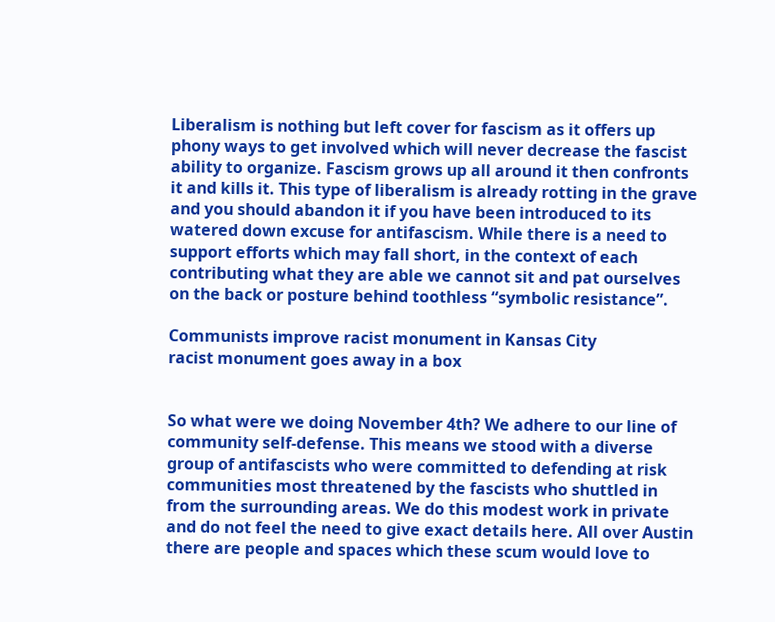Liberalism is nothing but left cover for fascism as it offers up phony ways to get involved which will never decrease the fascist ability to organize. Fascism grows up all around it then confronts it and kills it. This type of liberalism is already rotting in the grave and you should abandon it if you have been introduced to its watered down excuse for antifascism. While there is a need to support efforts which may fall short, in the context of each contributing what they are able we cannot sit and pat ourselves on the back or posture behind toothless “symbolic resistance”.

Communists improve racist monument in Kansas City
racist monument goes away in a box


So what were we doing November 4th? We adhere to our line of community self-defense. This means we stood with a diverse group of antifascists who were committed to defending at risk communities most threatened by the fascists who shuttled in from the surrounding areas. We do this modest work in private and do not feel the need to give exact details here. All over Austin there are people and spaces which these scum would love to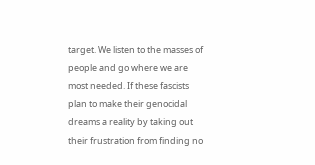target. We listen to the masses of people and go where we are most needed. If these fascists plan to make their genocidal dreams a reality by taking out their frustration from finding no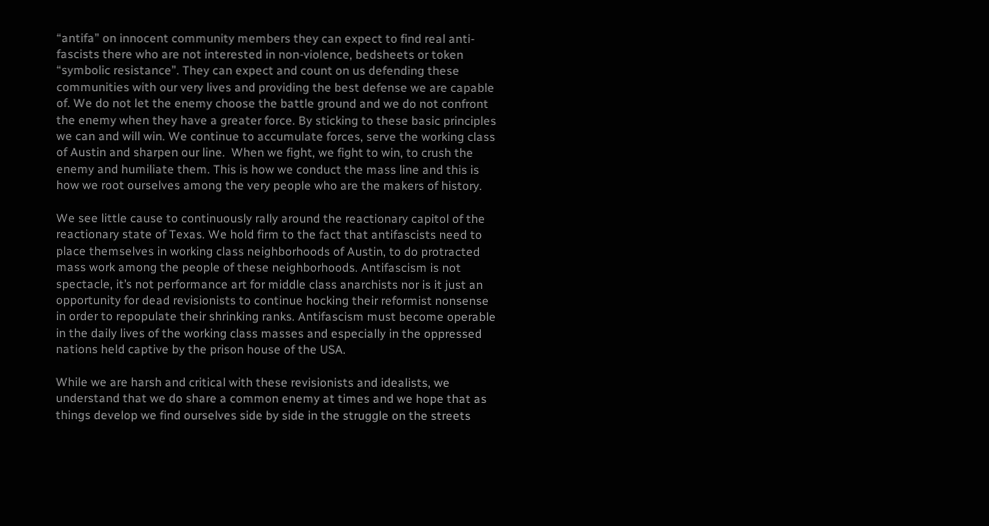“antifa” on innocent community members they can expect to find real anti-fascists there who are not interested in non-violence, bedsheets or token “symbolic resistance”. They can expect and count on us defending these communities with our very lives and providing the best defense we are capable of. We do not let the enemy choose the battle ground and we do not confront the enemy when they have a greater force. By sticking to these basic principles we can and will win. We continue to accumulate forces, serve the working class of Austin and sharpen our line.  When we fight, we fight to win, to crush the enemy and humiliate them. This is how we conduct the mass line and this is how we root ourselves among the very people who are the makers of history.

We see little cause to continuously rally around the reactionary capitol of the reactionary state of Texas. We hold firm to the fact that antifascists need to place themselves in working class neighborhoods of Austin, to do protracted mass work among the people of these neighborhoods. Antifascism is not spectacle, it’s not performance art for middle class anarchists nor is it just an opportunity for dead revisionists to continue hocking their reformist nonsense in order to repopulate their shrinking ranks. Antifascism must become operable in the daily lives of the working class masses and especially in the oppressed nations held captive by the prison house of the USA.

While we are harsh and critical with these revisionists and idealists, we understand that we do share a common enemy at times and we hope that as things develop we find ourselves side by side in the struggle on the streets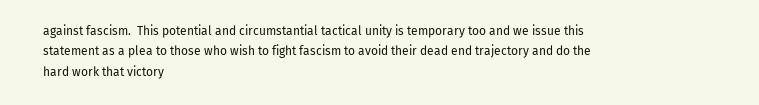against fascism.  This potential and circumstantial tactical unity is temporary too and we issue this statement as a plea to those who wish to fight fascism to avoid their dead end trajectory and do the hard work that victory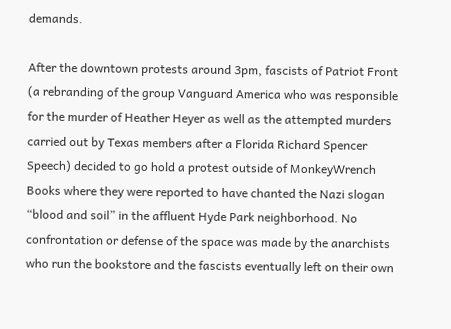demands.

After the downtown protests around 3pm, fascists of Patriot Front (a rebranding of the group Vanguard America who was responsible for the murder of Heather Heyer as well as the attempted murders carried out by Texas members after a Florida Richard Spencer Speech) decided to go hold a protest outside of MonkeyWrench Books where they were reported to have chanted the Nazi slogan “blood and soil” in the affluent Hyde Park neighborhood. No confrontation or defense of the space was made by the anarchists who run the bookstore and the fascists eventually left on their own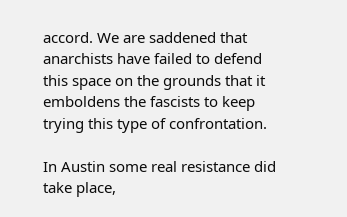accord. We are saddened that anarchists have failed to defend this space on the grounds that it emboldens the fascists to keep trying this type of confrontation.

In Austin some real resistance did take place,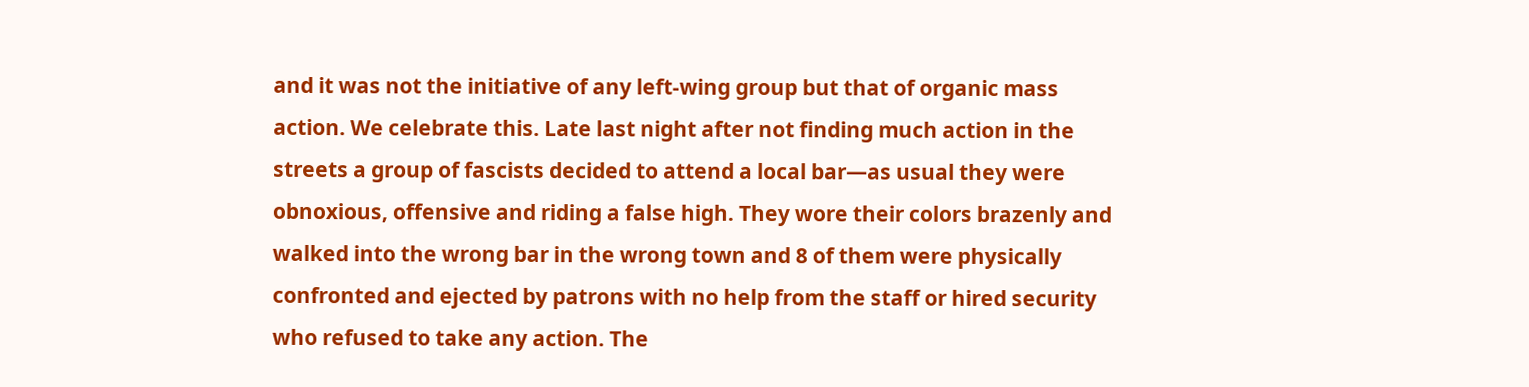and it was not the initiative of any left-wing group but that of organic mass action. We celebrate this. Late last night after not finding much action in the streets a group of fascists decided to attend a local bar—as usual they were obnoxious, offensive and riding a false high. They wore their colors brazenly and walked into the wrong bar in the wrong town and 8 of them were physically confronted and ejected by patrons with no help from the staff or hired security who refused to take any action. The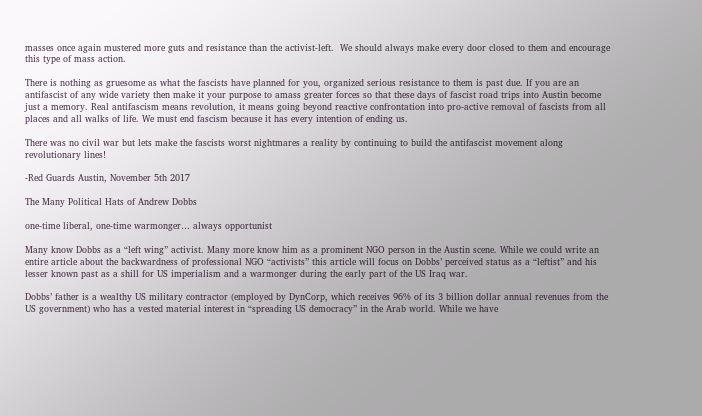masses once again mustered more guts and resistance than the activist-left.  We should always make every door closed to them and encourage this type of mass action.

There is nothing as gruesome as what the fascists have planned for you, organized serious resistance to them is past due. If you are an antifascist of any wide variety then make it your purpose to amass greater forces so that these days of fascist road trips into Austin become just a memory. Real antifascism means revolution, it means going beyond reactive confrontation into pro-active removal of fascists from all places and all walks of life. We must end fascism because it has every intention of ending us.

There was no civil war but lets make the fascists worst nightmares a reality by continuing to build the antifascist movement along revolutionary lines!

-Red Guards Austin, November 5th 2017

The Many Political Hats of Andrew Dobbs

one-time liberal, one-time warmonger… always opportunist

Many know Dobbs as a “left wing” activist. Many more know him as a prominent NGO person in the Austin scene. While we could write an entire article about the backwardness of professional NGO “activists” this article will focus on Dobbs’ perceived status as a “leftist” and his lesser known past as a shill for US imperialism and a warmonger during the early part of the US Iraq war.

Dobbs’ father is a wealthy US military contractor (employed by DynCorp, which receives 96% of its 3 billion dollar annual revenues from the US government) who has a vested material interest in “spreading US democracy” in the Arab world. While we have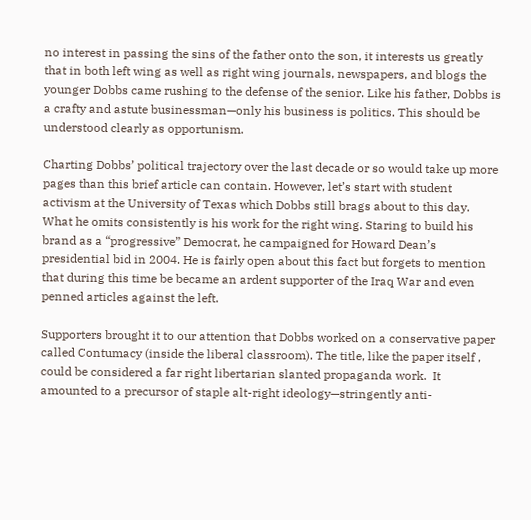no interest in passing the sins of the father onto the son, it interests us greatly that in both left wing as well as right wing journals, newspapers, and blogs the younger Dobbs came rushing to the defense of the senior. Like his father, Dobbs is a crafty and astute businessman—only his business is politics. This should be understood clearly as opportunism.

Charting Dobbs’ political trajectory over the last decade or so would take up more pages than this brief article can contain. However, let’s start with student activism at the University of Texas which Dobbs still brags about to this day. What he omits consistently is his work for the right wing. Staring to build his brand as a “progressive” Democrat, he campaigned for Howard Dean’s presidential bid in 2004. He is fairly open about this fact but forgets to mention that during this time be became an ardent supporter of the Iraq War and even penned articles against the left.

Supporters brought it to our attention that Dobbs worked on a conservative paper called Contumacy (inside the liberal classroom). The title, like the paper itself , could be considered a far right libertarian slanted propaganda work.  It amounted to a precursor of staple alt-right ideology—stringently anti-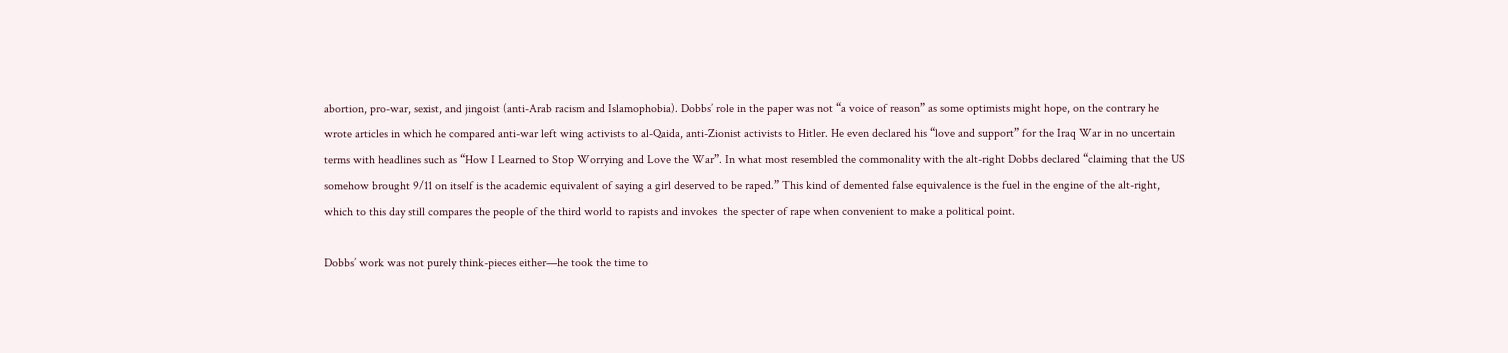abortion, pro-war, sexist, and jingoist (anti-Arab racism and Islamophobia). Dobbs’ role in the paper was not “a voice of reason” as some optimists might hope, on the contrary he wrote articles in which he compared anti-war left wing activists to al-Qaida, anti-Zionist activists to Hitler. He even declared his “love and support” for the Iraq War in no uncertain terms with headlines such as “How I Learned to Stop Worrying and Love the War”. In what most resembled the commonality with the alt-right Dobbs declared “claiming that the US somehow brought 9/11 on itself is the academic equivalent of saying a girl deserved to be raped.” This kind of demented false equivalence is the fuel in the engine of the alt-right, which to this day still compares the people of the third world to rapists and invokes  the specter of rape when convenient to make a political point.

Dobbs’ work was not purely think-pieces either—he took the time to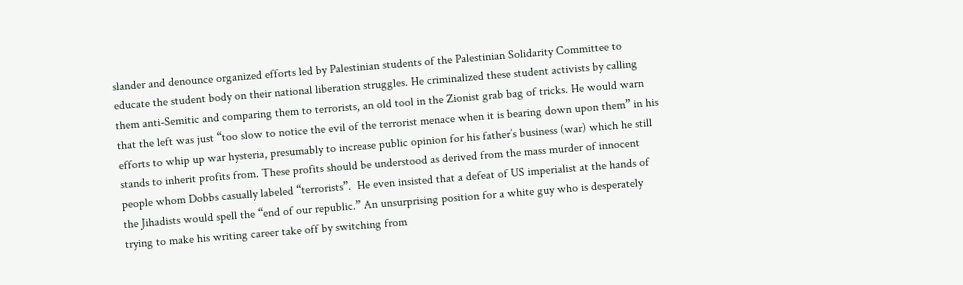slander and denounce organized efforts led by Palestinian students of the Palestinian Solidarity Committee to educate the student body on their national liberation struggles. He criminalized these student activists by calling them anti-Semitic and comparing them to terrorists, an old tool in the Zionist grab bag of tricks. He would warn that the left was just “too slow to notice the evil of the terrorist menace when it is bearing down upon them” in his efforts to whip up war hysteria, presumably to increase public opinion for his father’s business (war) which he still stands to inherit profits from. These profits should be understood as derived from the mass murder of innocent people whom Dobbs casually labeled “terrorists”.  He even insisted that a defeat of US imperialist at the hands of the Jihadists would spell the “end of our republic.” An unsurprising position for a white guy who is desperately trying to make his writing career take off by switching from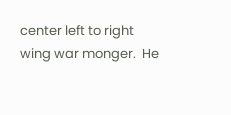center left to right wing war monger.  He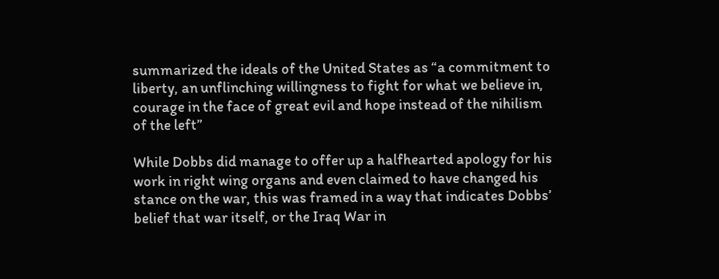summarized the ideals of the United States as “a commitment to liberty, an unflinching willingness to fight for what we believe in, courage in the face of great evil and hope instead of the nihilism of the left”

While Dobbs did manage to offer up a halfhearted apology for his work in right wing organs and even claimed to have changed his stance on the war, this was framed in a way that indicates Dobbs’ belief that war itself, or the Iraq War in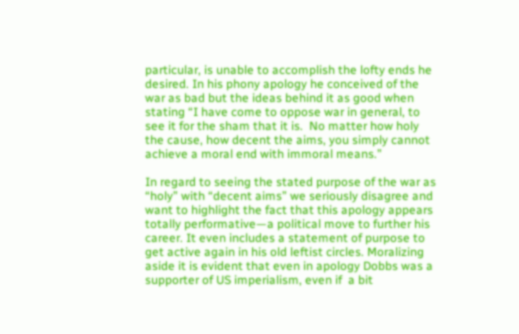particular, is unable to accomplish the lofty ends he desired. In his phony apology he conceived of the war as bad but the ideas behind it as good when stating “I have come to oppose war in general, to see it for the sham that it is.  No matter how holy the cause, how decent the aims, you simply cannot achieve a moral end with immoral means.”

In regard to seeing the stated purpose of the war as “holy” with “decent aims” we seriously disagree and want to highlight the fact that this apology appears totally performative—a political move to further his career. It even includes a statement of purpose to get active again in his old leftist circles. Moralizing aside it is evident that even in apology Dobbs was a supporter of US imperialism, even if  a bit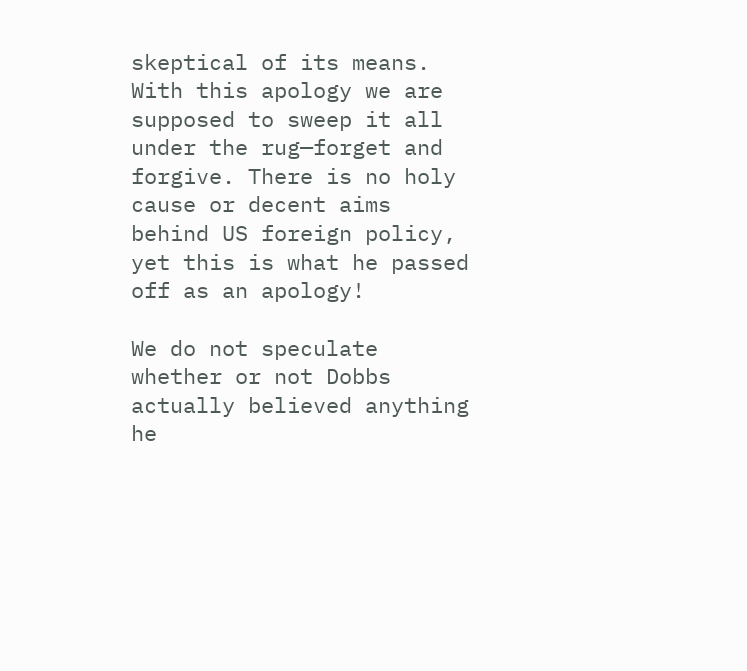skeptical of its means. With this apology we are supposed to sweep it all under the rug—forget and forgive. There is no holy cause or decent aims behind US foreign policy, yet this is what he passed off as an apology!

We do not speculate whether or not Dobbs actually believed anything he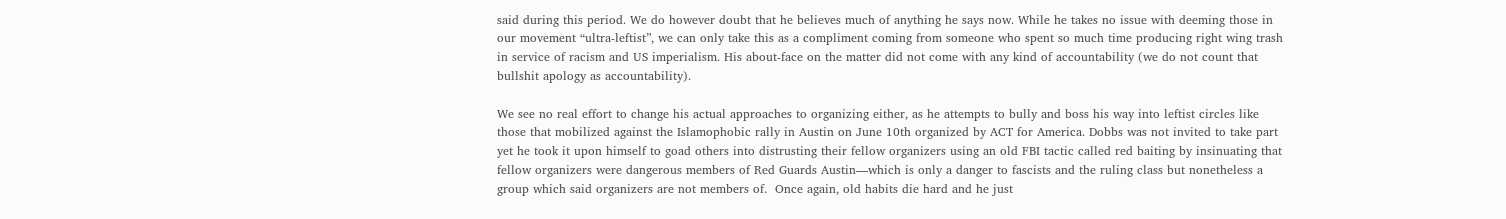said during this period. We do however doubt that he believes much of anything he says now. While he takes no issue with deeming those in our movement “ultra-leftist”, we can only take this as a compliment coming from someone who spent so much time producing right wing trash in service of racism and US imperialism. His about-face on the matter did not come with any kind of accountability (we do not count that bullshit apology as accountability).

We see no real effort to change his actual approaches to organizing either, as he attempts to bully and boss his way into leftist circles like those that mobilized against the Islamophobic rally in Austin on June 10th organized by ACT for America. Dobbs was not invited to take part yet he took it upon himself to goad others into distrusting their fellow organizers using an old FBI tactic called red baiting by insinuating that fellow organizers were dangerous members of Red Guards Austin—which is only a danger to fascists and the ruling class but nonetheless a group which said organizers are not members of.  Once again, old habits die hard and he just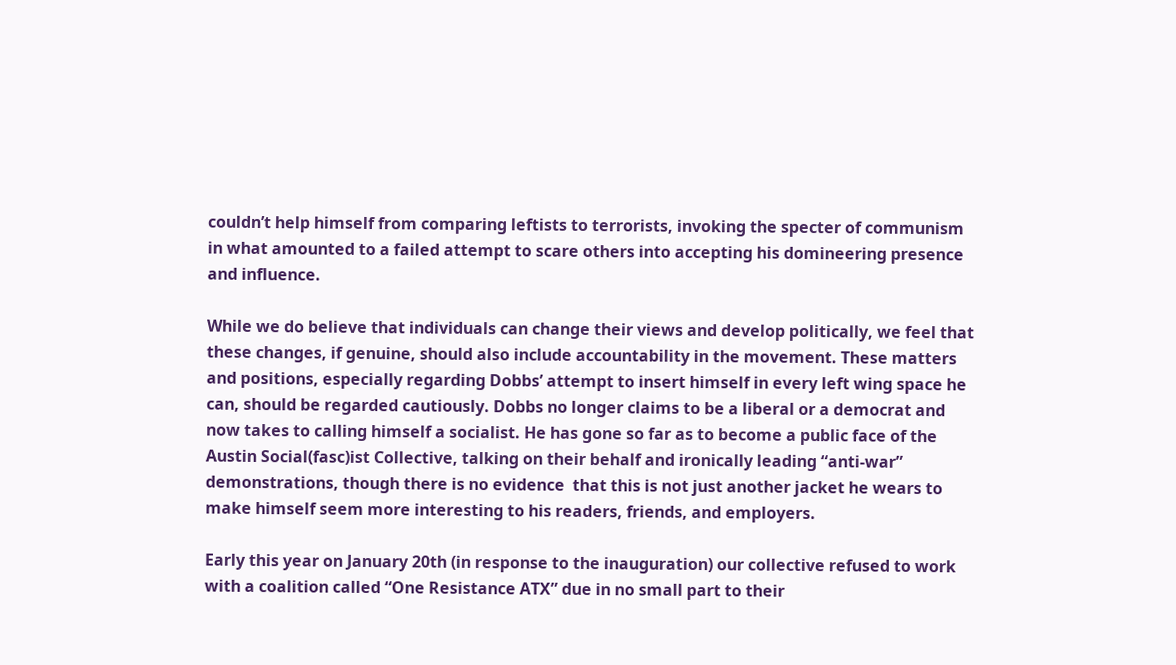couldn’t help himself from comparing leftists to terrorists, invoking the specter of communism in what amounted to a failed attempt to scare others into accepting his domineering presence and influence.

While we do believe that individuals can change their views and develop politically, we feel that these changes, if genuine, should also include accountability in the movement. These matters and positions, especially regarding Dobbs’ attempt to insert himself in every left wing space he can, should be regarded cautiously. Dobbs no longer claims to be a liberal or a democrat and now takes to calling himself a socialist. He has gone so far as to become a public face of the Austin Social(fasc)ist Collective, talking on their behalf and ironically leading “anti-war” demonstrations, though there is no evidence  that this is not just another jacket he wears to make himself seem more interesting to his readers, friends, and employers.

Early this year on January 20th (in response to the inauguration) our collective refused to work with a coalition called “One Resistance ATX” due in no small part to their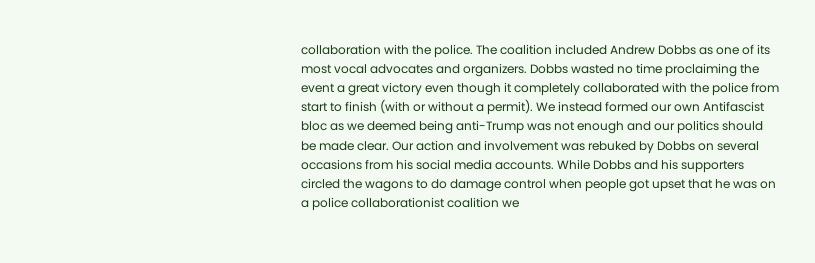collaboration with the police. The coalition included Andrew Dobbs as one of its most vocal advocates and organizers. Dobbs wasted no time proclaiming the event a great victory even though it completely collaborated with the police from start to finish (with or without a permit). We instead formed our own Antifascist bloc as we deemed being anti-Trump was not enough and our politics should be made clear. Our action and involvement was rebuked by Dobbs on several occasions from his social media accounts. While Dobbs and his supporters circled the wagons to do damage control when people got upset that he was on a police collaborationist coalition we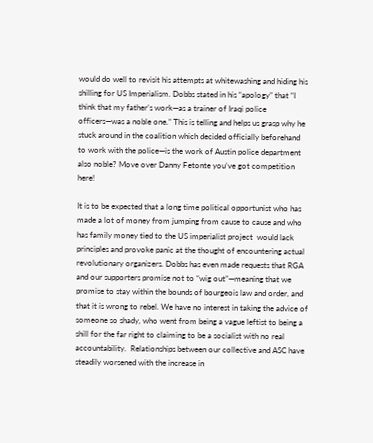would do well to revisit his attempts at whitewashing and hiding his shilling for US Imperialism. Dobbs stated in his “apology” that “I think that my father’s work—as a trainer of Iraqi police officers—was a noble one.” This is telling and helps us grasp why he stuck around in the coalition which decided officially beforehand  to work with the police—is the work of Austin police department also noble? Move over Danny Fetonte you’ve got competition here!

It is to be expected that a long time political opportunist who has made a lot of money from jumping from cause to cause and who has family money tied to the US imperialist project  would lack principles and provoke panic at the thought of encountering actual revolutionary organizers. Dobbs has even made requests that RGA and our supporters promise not to “wig out”—meaning that we promise to stay within the bounds of bourgeois law and order, and that it is wrong to rebel. We have no interest in taking the advice of someone so shady, who went from being a vague leftist to being a shill for the far right to claiming to be a socialist with no real accountability.  Relationships between our collective and ASC have steadily worsened with the increase in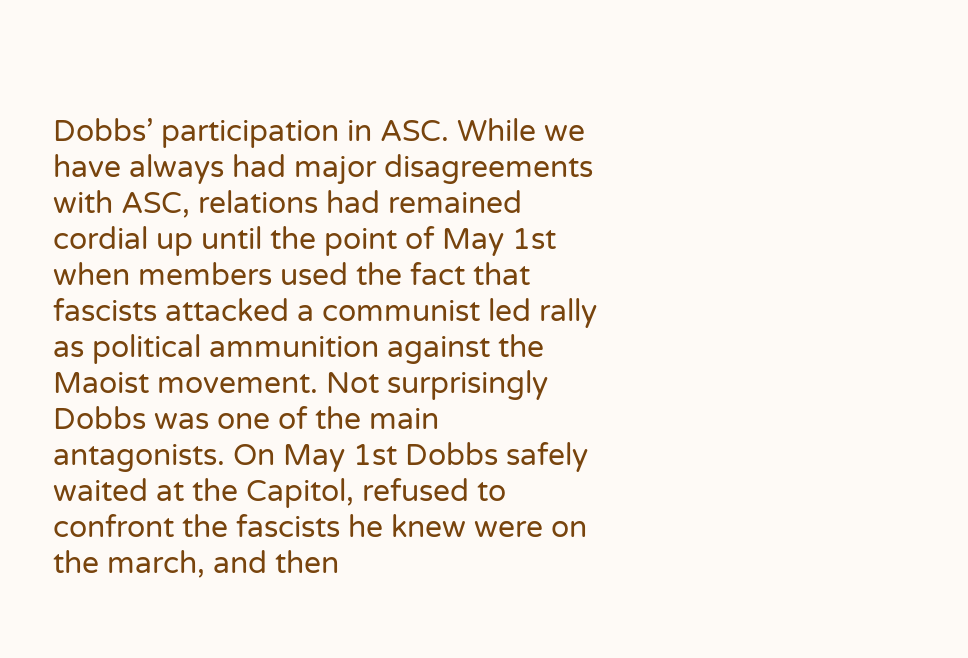Dobbs’ participation in ASC. While we have always had major disagreements with ASC, relations had remained cordial up until the point of May 1st when members used the fact that fascists attacked a communist led rally as political ammunition against the Maoist movement. Not surprisingly Dobbs was one of the main antagonists. On May 1st Dobbs safely waited at the Capitol, refused to confront the fascists he knew were on the march, and then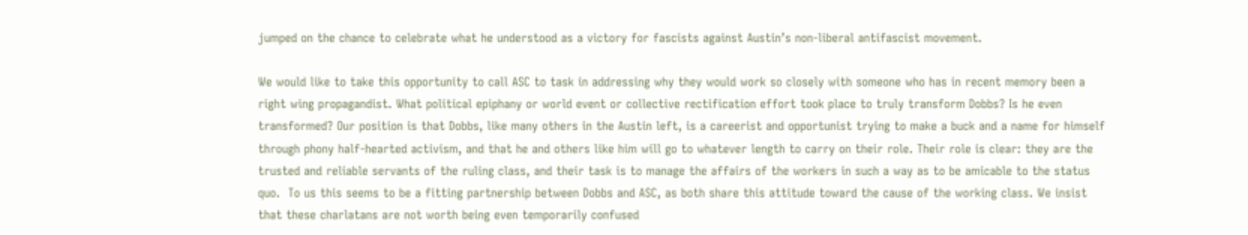jumped on the chance to celebrate what he understood as a victory for fascists against Austin’s non-liberal antifascist movement.

We would like to take this opportunity to call ASC to task in addressing why they would work so closely with someone who has in recent memory been a right wing propagandist. What political epiphany or world event or collective rectification effort took place to truly transform Dobbs? Is he even transformed? Our position is that Dobbs, like many others in the Austin left, is a careerist and opportunist trying to make a buck and a name for himself through phony half-hearted activism, and that he and others like him will go to whatever length to carry on their role. Their role is clear: they are the trusted and reliable servants of the ruling class, and their task is to manage the affairs of the workers in such a way as to be amicable to the status quo.  To us this seems to be a fitting partnership between Dobbs and ASC, as both share this attitude toward the cause of the working class. We insist that these charlatans are not worth being even temporarily confused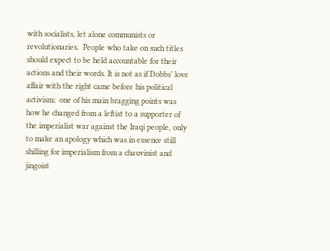with socialists, let alone communists or revolutionaries.  People who take on such titles should expect to be held accountable for their actions and their words. It is not as if Dobbs’ love affair with the right came before his political activism;  one of his main bragging points was how he changed from a leftist to a supporter of the imperialist war against the Iraqi people, only to make an apology which was in essence still shilling for imperialism from a chauvinist and jingoist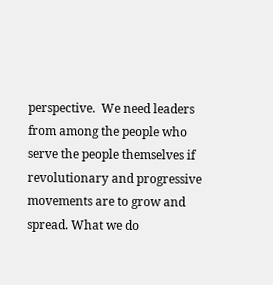perspective.  We need leaders from among the people who serve the people themselves if revolutionary and progressive movements are to grow and spread. What we do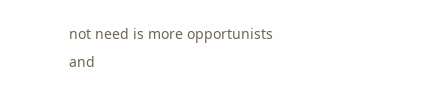not need is more opportunists and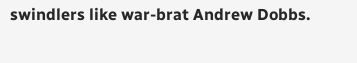swindlers like war-brat Andrew Dobbs.